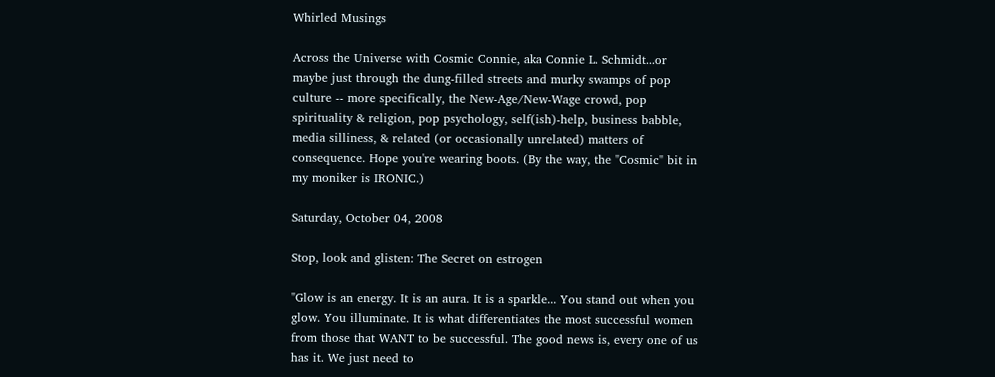Whirled Musings

Across the Universe with Cosmic Connie, aka Connie L. Schmidt...or maybe just through the dung-filled streets and murky swamps of pop culture -- more specifically, the New-Age/New-Wage crowd, pop spirituality & religion, pop psychology, self(ish)-help, business babble, media silliness, & related (or occasionally unrelated) matters of consequence. Hope you're wearing boots. (By the way, the "Cosmic" bit in my moniker is IRONIC.)

Saturday, October 04, 2008

Stop, look and glisten: The Secret on estrogen

"Glow is an energy. It is an aura. It is a sparkle... You stand out when you glow. You illuminate. It is what differentiates the most successful women from those that WANT to be successful. The good news is, every one of us has it. We just need to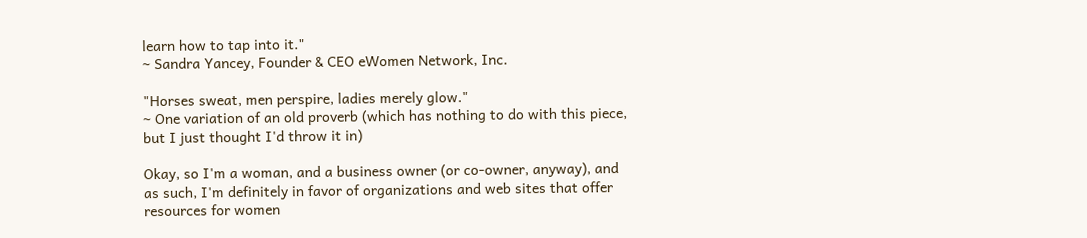learn how to tap into it."
~ Sandra Yancey, Founder & CEO eWomen Network, Inc.

"Horses sweat, men perspire, ladies merely glow."
~ One variation of an old proverb (which has nothing to do with this piece, but I just thought I'd throw it in)

Okay, so I'm a woman, and a business owner (or co-owner, anyway), and as such, I'm definitely in favor of organizations and web sites that offer resources for women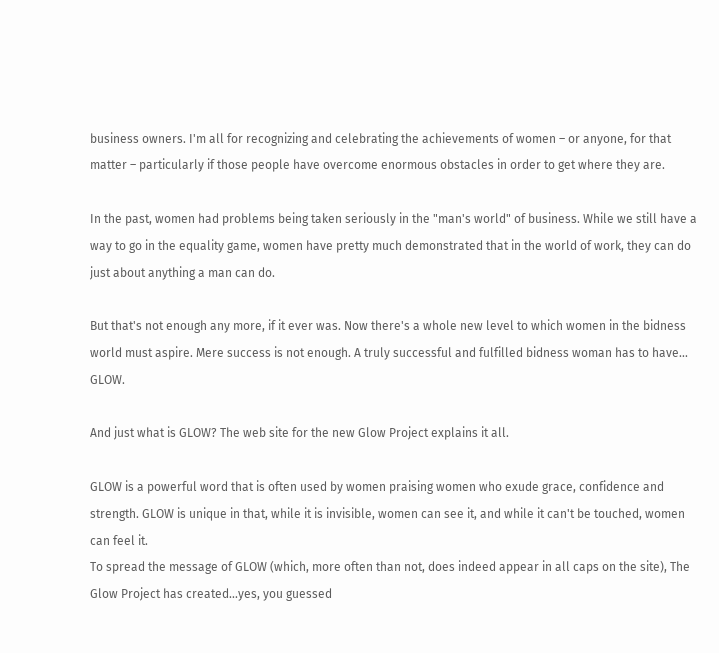business owners. I'm all for recognizing and celebrating the achievements of women – or anyone, for that matter – particularly if those people have overcome enormous obstacles in order to get where they are.

In the past, women had problems being taken seriously in the "man's world" of business. While we still have a way to go in the equality game, women have pretty much demonstrated that in the world of work, they can do just about anything a man can do.

But that's not enough any more, if it ever was. Now there's a whole new level to which women in the bidness world must aspire. Mere success is not enough. A truly successful and fulfilled bidness woman has to have... GLOW.

And just what is GLOW? The web site for the new Glow Project explains it all.

GLOW is a powerful word that is often used by women praising women who exude grace, confidence and strength. GLOW is unique in that, while it is invisible, women can see it, and while it can't be touched, women can feel it.
To spread the message of GLOW (which, more often than not, does indeed appear in all caps on the site), The Glow Project has created...yes, you guessed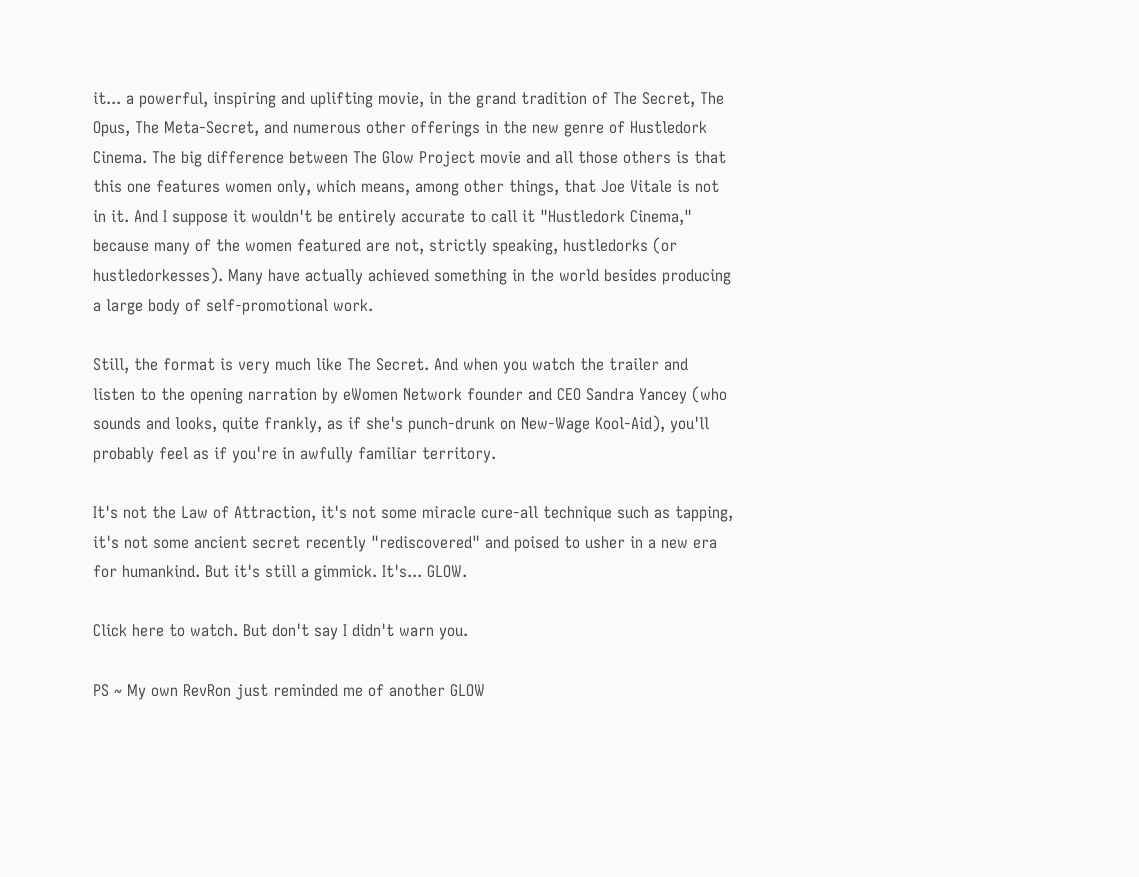it... a powerful, inspiring and uplifting movie, in the grand tradition of The Secret, The Opus, The Meta-Secret, and numerous other offerings in the new genre of Hustledork Cinema. The big difference between The Glow Project movie and all those others is that this one features women only, which means, among other things, that Joe Vitale is not in it. And I suppose it wouldn't be entirely accurate to call it "Hustledork Cinema," because many of the women featured are not, strictly speaking, hustledorks (or hustledorkesses). Many have actually achieved something in the world besides producing a large body of self-promotional work.

Still, the format is very much like The Secret. And when you watch the trailer and listen to the opening narration by eWomen Network founder and CEO Sandra Yancey (who sounds and looks, quite frankly, as if she's punch-drunk on New-Wage Kool-Aid), you'll probably feel as if you're in awfully familiar territory.

It's not the Law of Attraction, it's not some miracle cure-all technique such as tapping, it's not some ancient secret recently "rediscovered" and poised to usher in a new era for humankind. But it's still a gimmick. It's... GLOW.

Click here to watch. But don't say I didn't warn you.

PS ~ My own RevRon just reminded me of another GLOW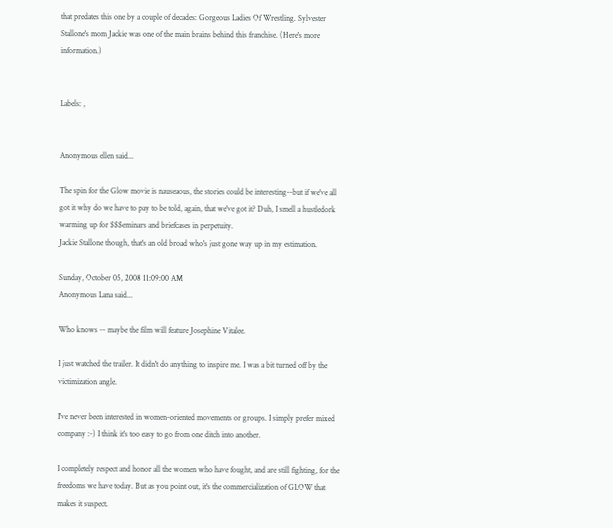that predates this one by a couple of decades: Gorgeous Ladies Of Wrestling. Sylvester Stallone's mom Jackie was one of the main brains behind this franchise. (Here's more information.)


Labels: ,


Anonymous ellen said...

The spin for the Glow movie is nauseaous, the stories could be interesting--but if we've all got it why do we have to pay to be told, again, that we've got it? Duh, I smell a hustledork warming up for $$$eminars and briefcases in perpetuity.
Jackie Stallone though, that's an old broad who's just gone way up in my estimation.

Sunday, October 05, 2008 11:09:00 AM
Anonymous Lana said...

Who knows -- maybe the film will feature Josephine Vitalee.

I just watched the trailer. It didn't do anything to inspire me. I was a bit turned off by the victimization angle.

I've never been interested in women-oriented movements or groups. I simply prefer mixed company :-) I think it's too easy to go from one ditch into another.

I completely respect and honor all the women who have fought, and are still fighting, for the freedoms we have today. But as you point out, it's the commercialization of GLOW that makes it suspect.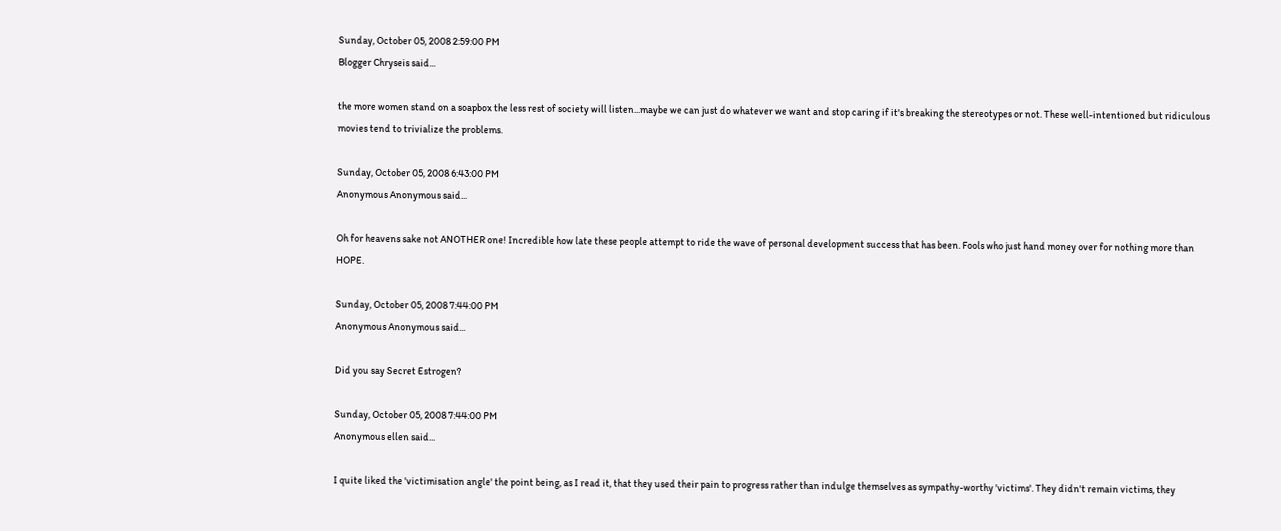Sunday, October 05, 2008 2:59:00 PM
Blogger Chryseis said...

the more women stand on a soapbox the less rest of society will listen...maybe we can just do whatever we want and stop caring if it's breaking the stereotypes or not. These well-intentioned but ridiculous movies tend to trivialize the problems.

Sunday, October 05, 2008 6:43:00 PM
Anonymous Anonymous said...

Oh for heavens sake not ANOTHER one! Incredible how late these people attempt to ride the wave of personal development success that has been. Fools who just hand money over for nothing more than HOPE.

Sunday, October 05, 2008 7:44:00 PM
Anonymous Anonymous said...

Did you say Secret Estrogen?

Sunday, October 05, 2008 7:44:00 PM
Anonymous ellen said...

I quite liked the 'victimisation angle' the point being, as I read it, that they used their pain to progress rather than indulge themselves as sympathy-worthy 'victims'. They didn't remain victims, they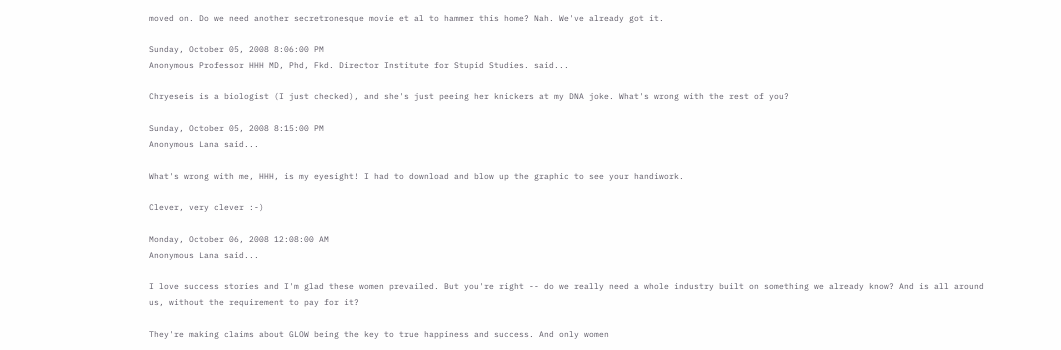moved on. Do we need another secretronesque movie et al to hammer this home? Nah. We've already got it.

Sunday, October 05, 2008 8:06:00 PM
Anonymous Professor HHH MD, Phd, Fkd. Director Institute for Stupid Studies. said...

Chryeseis is a biologist (I just checked), and she's just peeing her knickers at my DNA joke. What's wrong with the rest of you?

Sunday, October 05, 2008 8:15:00 PM
Anonymous Lana said...

What's wrong with me, HHH, is my eyesight! I had to download and blow up the graphic to see your handiwork.

Clever, very clever :-)

Monday, October 06, 2008 12:08:00 AM
Anonymous Lana said...

I love success stories and I'm glad these women prevailed. But you're right -- do we really need a whole industry built on something we already know? And is all around us, without the requirement to pay for it?

They're making claims about GLOW being the key to true happiness and success. And only women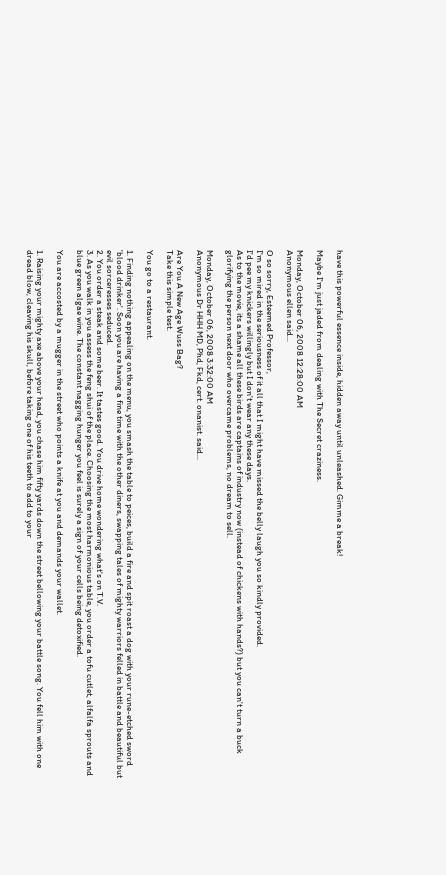have this powerful essence inside, hidden away until unleashed. Gimme a break!

Maybe I'm just jaded from dealing with The Secret craziness.

Monday, October 06, 2008 12:28:00 AM
Anonymous ellen said...

O so sorry, Esteemed Professor,
I'm so mired in the seriousness of it all that I might have missed the belly laugh you so kindly provided.
I'd pee my knickers willingly but I don't wear any these days.
As to the movie, its a shame all these birds are captains of industry now (instead of chickens with hands?) but you can't turn a buck glorifying the person next door who overcame problems, no dream to sell.

Monday, October 06, 2008 3:32:00 AM
Anonymous Dr HHH MD, Phd, Fkd, cert. onanist. said...

Are You A New Age Wuss Bag?
Take this simple test.

You go to a restaurant.

1. Finding nothing appealing on the menu, you smash the table to peices, build a fire and spit roast a dog with your rune-etched sword 'blood drinker'. Soon you are having a fine time with the other diners, swapping tales of mighty warriors felled in battle and beautiful but evil sorceresses seduced.
2. You order a steak and some beer. It tastes good. You drive home wondering what's on T.V.
3. As you walk in you assess the feng shui of the place. Choosing the most harmonious table, you order a tofu cutlet, alfalfa sprouts and blue green algae wine. The constant nagging hunger you feel is surely a sign of your cells being detoxified.

You are accosted by a mugger in the street who points a knife at you and demands your wallet.

1. Raising your mighty axe above your head, you chase him fifty yards down the street bellowing your battle song. You fell him with one dread blow, cleaving his skull, before taking one of his teeth to add to your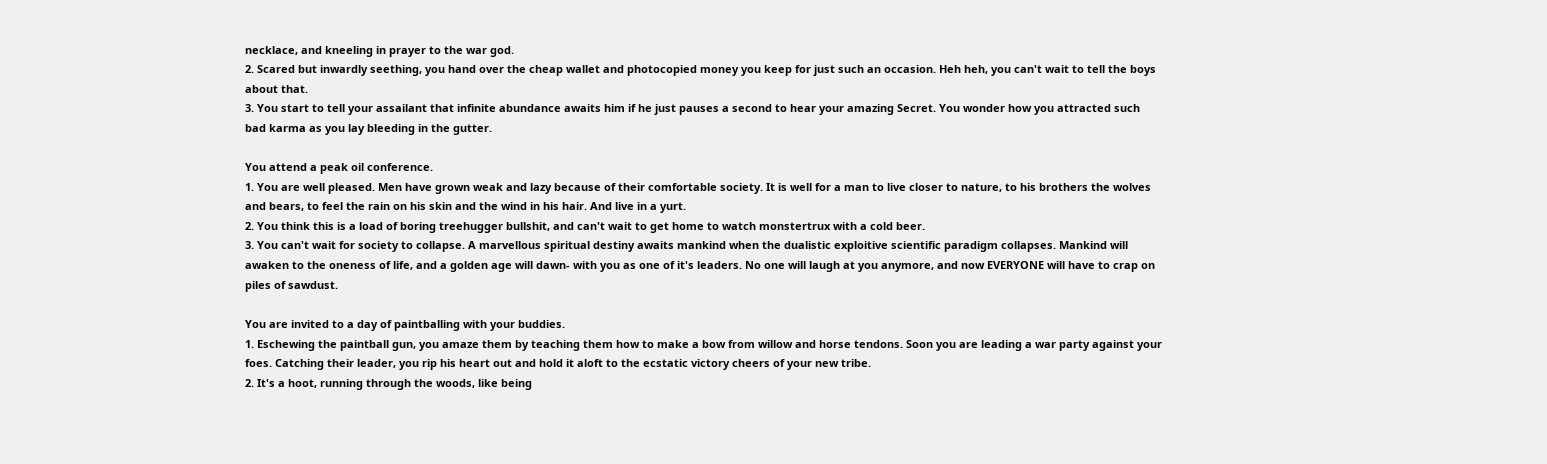necklace, and kneeling in prayer to the war god.
2. Scared but inwardly seething, you hand over the cheap wallet and photocopied money you keep for just such an occasion. Heh heh, you can't wait to tell the boys about that.
3. You start to tell your assailant that infinite abundance awaits him if he just pauses a second to hear your amazing Secret. You wonder how you attracted such bad karma as you lay bleeding in the gutter.

You attend a peak oil conference.
1. You are well pleased. Men have grown weak and lazy because of their comfortable society. It is well for a man to live closer to nature, to his brothers the wolves and bears, to feel the rain on his skin and the wind in his hair. And live in a yurt.
2. You think this is a load of boring treehugger bullshit, and can't wait to get home to watch monstertrux with a cold beer.
3. You can't wait for society to collapse. A marvellous spiritual destiny awaits mankind when the dualistic exploitive scientific paradigm collapses. Mankind will awaken to the oneness of life, and a golden age will dawn- with you as one of it's leaders. No one will laugh at you anymore, and now EVERYONE will have to crap on piles of sawdust.

You are invited to a day of paintballing with your buddies.
1. Eschewing the paintball gun, you amaze them by teaching them how to make a bow from willow and horse tendons. Soon you are leading a war party against your foes. Catching their leader, you rip his heart out and hold it aloft to the ecstatic victory cheers of your new tribe.
2. It's a hoot, running through the woods, like being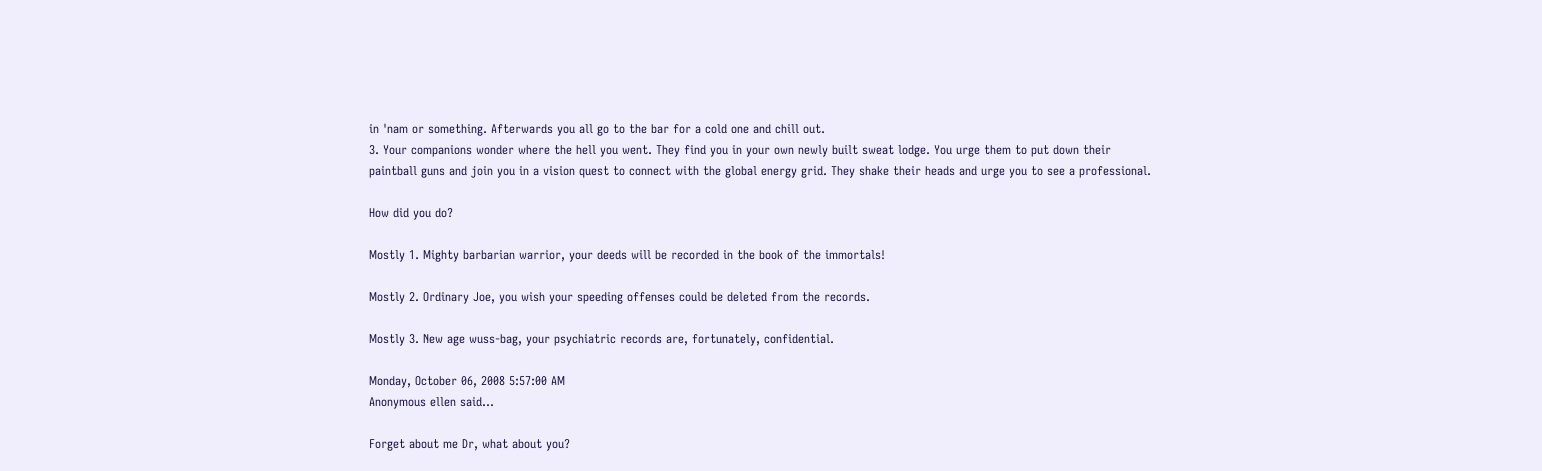in 'nam or something. Afterwards you all go to the bar for a cold one and chill out.
3. Your companions wonder where the hell you went. They find you in your own newly built sweat lodge. You urge them to put down their paintball guns and join you in a vision quest to connect with the global energy grid. They shake their heads and urge you to see a professional.

How did you do?

Mostly 1. Mighty barbarian warrior, your deeds will be recorded in the book of the immortals!

Mostly 2. Ordinary Joe, you wish your speeding offenses could be deleted from the records.

Mostly 3. New age wuss-bag, your psychiatric records are, fortunately, confidential.

Monday, October 06, 2008 5:57:00 AM
Anonymous ellen said...

Forget about me Dr, what about you?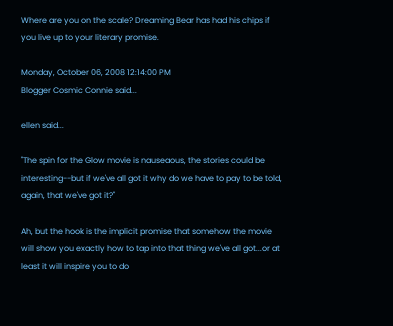Where are you on the scale? Dreaming Bear has had his chips if you live up to your literary promise.

Monday, October 06, 2008 12:14:00 PM
Blogger Cosmic Connie said...

ellen said...

"The spin for the Glow movie is nauseaous, the stories could be interesting--but if we've all got it why do we have to pay to be told, again, that we've got it?"

Ah, but the hook is the implicit promise that somehow the movie will show you exactly how to tap into that thing we've all got...or at least it will inspire you to do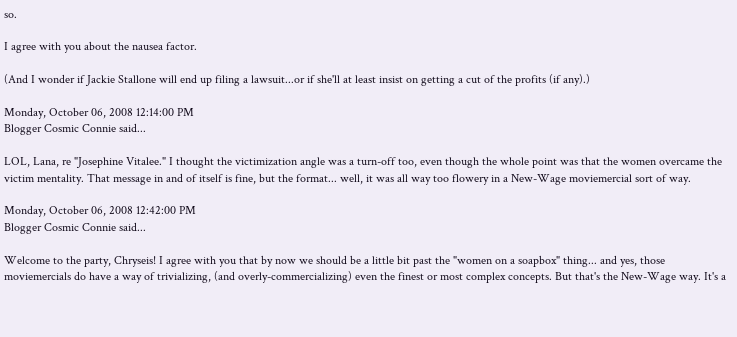so.

I agree with you about the nausea factor.

(And I wonder if Jackie Stallone will end up filing a lawsuit...or if she'll at least insist on getting a cut of the profits (if any).)

Monday, October 06, 2008 12:14:00 PM
Blogger Cosmic Connie said...

LOL, Lana, re "Josephine Vitalee." I thought the victimization angle was a turn-off too, even though the whole point was that the women overcame the victim mentality. That message in and of itself is fine, but the format... well, it was all way too flowery in a New-Wage moviemercial sort of way.

Monday, October 06, 2008 12:42:00 PM
Blogger Cosmic Connie said...

Welcome to the party, Chryseis! I agree with you that by now we should be a little bit past the "women on a soapbox" thing... and yes, those moviemercials do have a way of trivializing, (and overly-commercializing) even the finest or most complex concepts. But that's the New-Wage way. It's a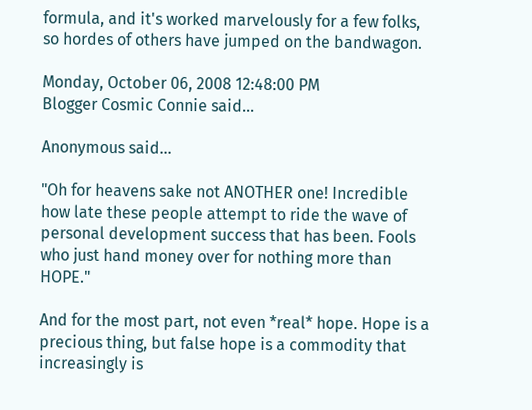formula, and it's worked marvelously for a few folks, so hordes of others have jumped on the bandwagon.

Monday, October 06, 2008 12:48:00 PM
Blogger Cosmic Connie said...

Anonymous said...

"Oh for heavens sake not ANOTHER one! Incredible how late these people attempt to ride the wave of personal development success that has been. Fools who just hand money over for nothing more than HOPE."

And for the most part, not even *real* hope. Hope is a precious thing, but false hope is a commodity that increasingly is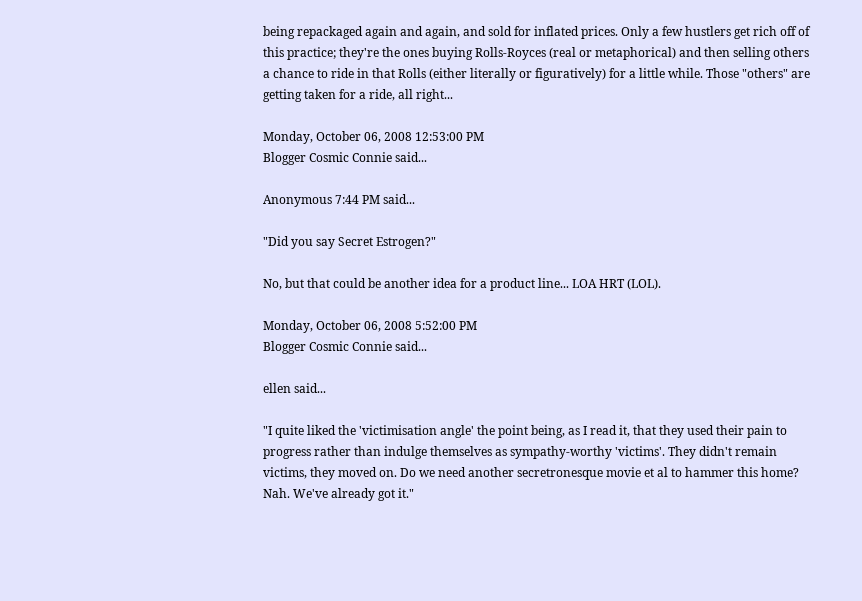being repackaged again and again, and sold for inflated prices. Only a few hustlers get rich off of this practice; they're the ones buying Rolls-Royces (real or metaphorical) and then selling others a chance to ride in that Rolls (either literally or figuratively) for a little while. Those "others" are getting taken for a ride, all right...

Monday, October 06, 2008 12:53:00 PM
Blogger Cosmic Connie said...

Anonymous 7:44 PM said...

"Did you say Secret Estrogen?"

No, but that could be another idea for a product line... LOA HRT (LOL).

Monday, October 06, 2008 5:52:00 PM
Blogger Cosmic Connie said...

ellen said...

"I quite liked the 'victimisation angle' the point being, as I read it, that they used their pain to progress rather than indulge themselves as sympathy-worthy 'victims'. They didn't remain victims, they moved on. Do we need another secretronesque movie et al to hammer this home? Nah. We've already got it."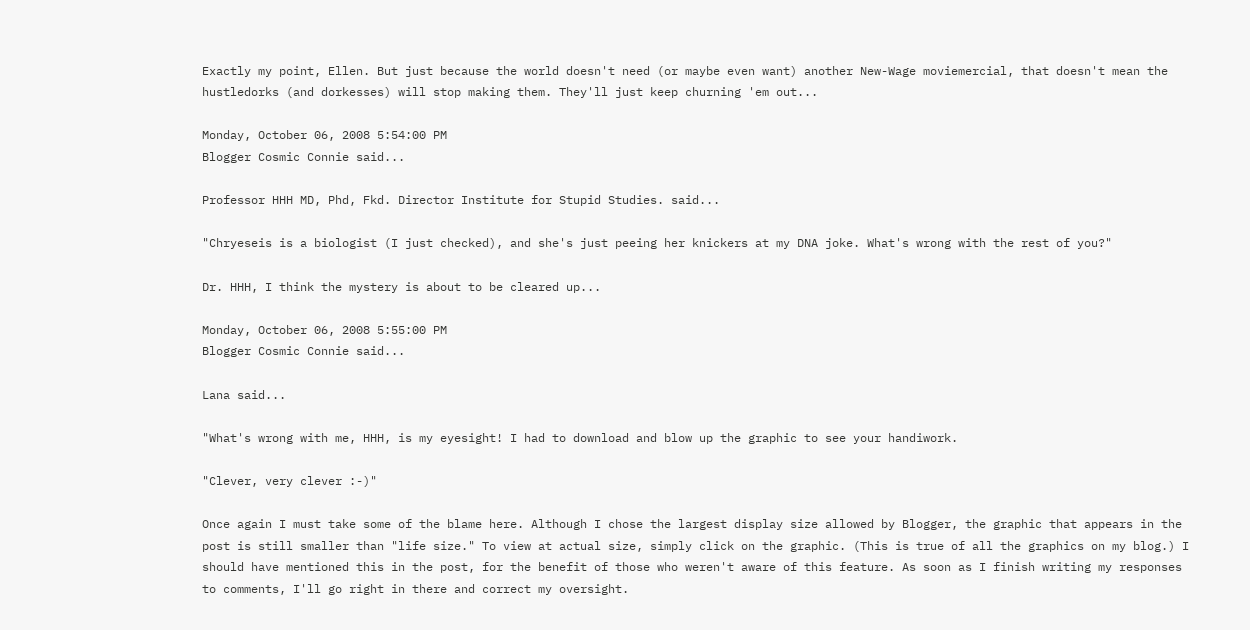Exactly my point, Ellen. But just because the world doesn't need (or maybe even want) another New-Wage moviemercial, that doesn't mean the hustledorks (and dorkesses) will stop making them. They'll just keep churning 'em out...

Monday, October 06, 2008 5:54:00 PM
Blogger Cosmic Connie said...

Professor HHH MD, Phd, Fkd. Director Institute for Stupid Studies. said...

"Chryeseis is a biologist (I just checked), and she's just peeing her knickers at my DNA joke. What's wrong with the rest of you?"

Dr. HHH, I think the mystery is about to be cleared up...

Monday, October 06, 2008 5:55:00 PM
Blogger Cosmic Connie said...

Lana said...

"What's wrong with me, HHH, is my eyesight! I had to download and blow up the graphic to see your handiwork.

"Clever, very clever :-)"

Once again I must take some of the blame here. Although I chose the largest display size allowed by Blogger, the graphic that appears in the post is still smaller than "life size." To view at actual size, simply click on the graphic. (This is true of all the graphics on my blog.) I should have mentioned this in the post, for the benefit of those who weren't aware of this feature. As soon as I finish writing my responses to comments, I'll go right in there and correct my oversight.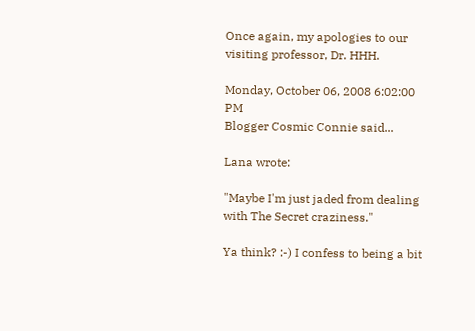Once again, my apologies to our visiting professor, Dr. HHH.

Monday, October 06, 2008 6:02:00 PM
Blogger Cosmic Connie said...

Lana wrote:

"Maybe I'm just jaded from dealing with The Secret craziness."

Ya think? :-) I confess to being a bit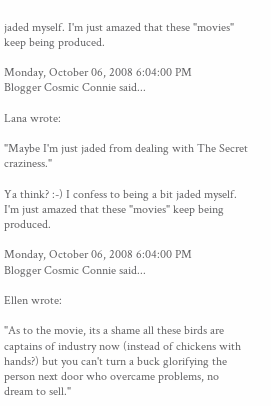jaded myself. I'm just amazed that these "movies" keep being produced.

Monday, October 06, 2008 6:04:00 PM
Blogger Cosmic Connie said...

Lana wrote:

"Maybe I'm just jaded from dealing with The Secret craziness."

Ya think? :-) I confess to being a bit jaded myself. I'm just amazed that these "movies" keep being produced.

Monday, October 06, 2008 6:04:00 PM
Blogger Cosmic Connie said...

Ellen wrote:

"As to the movie, its a shame all these birds are captains of industry now (instead of chickens with hands?) but you can't turn a buck glorifying the person next door who overcame problems, no dream to sell."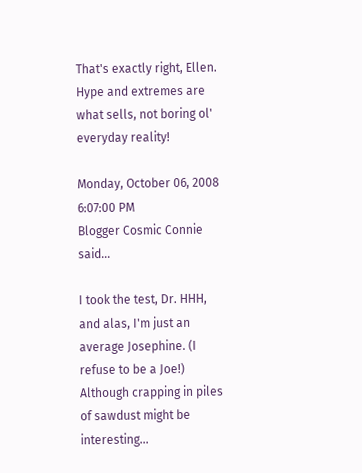That's exactly right, Ellen. Hype and extremes are what sells, not boring ol' everyday reality!

Monday, October 06, 2008 6:07:00 PM
Blogger Cosmic Connie said...

I took the test, Dr. HHH, and alas, I'm just an average Josephine. (I refuse to be a Joe!) Although crapping in piles of sawdust might be interesting...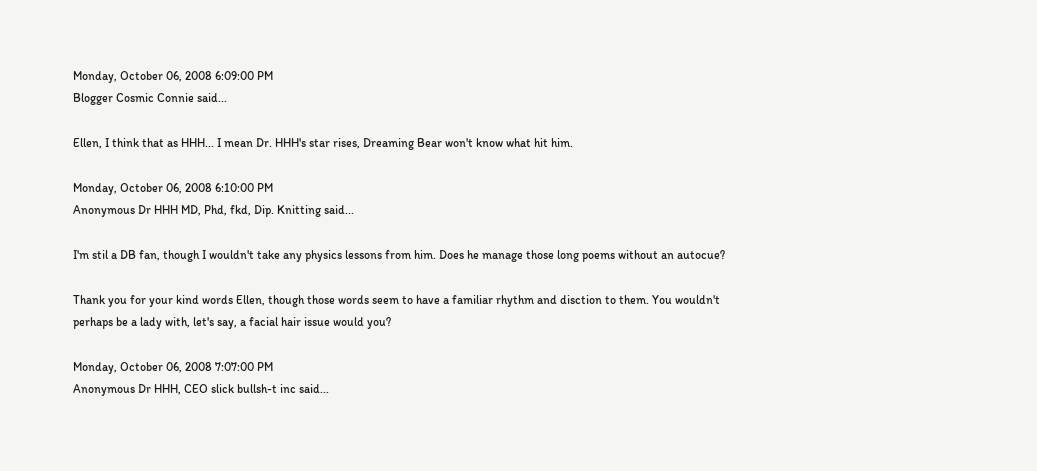Monday, October 06, 2008 6:09:00 PM
Blogger Cosmic Connie said...

Ellen, I think that as HHH... I mean Dr. HHH's star rises, Dreaming Bear won't know what hit him.

Monday, October 06, 2008 6:10:00 PM
Anonymous Dr HHH MD, Phd, fkd, Dip. Knitting said...

I'm stil a DB fan, though I wouldn't take any physics lessons from him. Does he manage those long poems without an autocue?

Thank you for your kind words Ellen, though those words seem to have a familiar rhythm and disction to them. You wouldn't perhaps be a lady with, let's say, a facial hair issue would you?

Monday, October 06, 2008 7:07:00 PM
Anonymous Dr HHH, CEO slick bullsh-t inc said...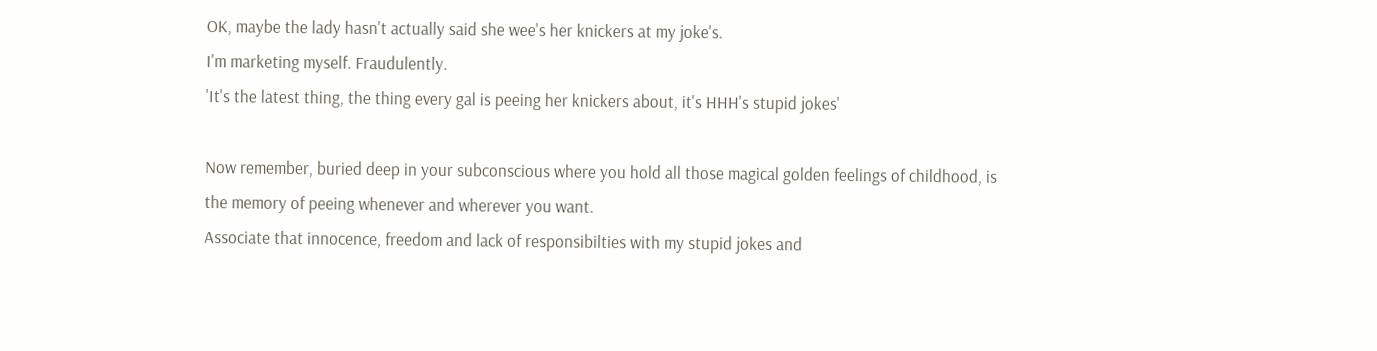OK, maybe the lady hasn't actually said she wee's her knickers at my joke's.
I'm marketing myself. Fraudulently.
'It's the latest thing, the thing every gal is peeing her knickers about, it's HHH's stupid jokes'

Now remember, buried deep in your subconscious where you hold all those magical golden feelings of childhood, is the memory of peeing whenever and wherever you want.
Associate that innocence, freedom and lack of responsibilties with my stupid jokes and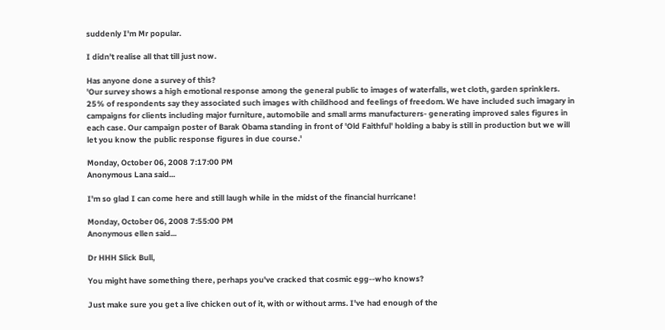suddenly I'm Mr popular.

I didn't realise all that till just now.

Has anyone done a survey of this?
'Our survey shows a high emotional response among the general public to images of waterfalls, wet cloth, garden sprinklers. 25% of respondents say they associated such images with childhood and feelings of freedom. We have included such imagary in campaigns for clients including major furniture, automobile and small arms manufacturers- generating improved sales figures in each case. Our campaign poster of Barak Obama standing in front of 'Old Faithful' holding a baby is still in production but we will let you know the public response figures in due course.'

Monday, October 06, 2008 7:17:00 PM
Anonymous Lana said...

I'm so glad I can come here and still laugh while in the midst of the financial hurricane!

Monday, October 06, 2008 7:55:00 PM
Anonymous ellen said...

Dr HHH Slick Bull,

You might have something there, perhaps you've cracked that cosmic egg--who knows?

Just make sure you get a live chicken out of it, with or without arms. I've had enough of the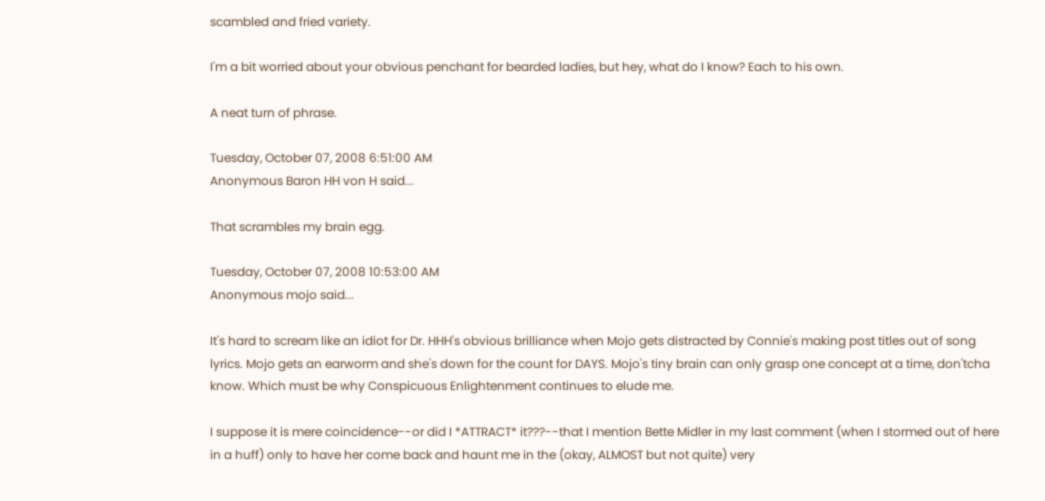scambled and fried variety.

I'm a bit worried about your obvious penchant for bearded ladies, but hey, what do I know? Each to his own.

A neat turn of phrase.

Tuesday, October 07, 2008 6:51:00 AM
Anonymous Baron HH von H said...

That scrambles my brain egg.

Tuesday, October 07, 2008 10:53:00 AM
Anonymous mojo said...

It's hard to scream like an idiot for Dr. HHH's obvious brilliance when Mojo gets distracted by Connie's making post titles out of song lyrics. Mojo gets an earworm and she's down for the count for DAYS. Mojo's tiny brain can only grasp one concept at a time, don'tcha know. Which must be why Conspicuous Enlightenment continues to elude me.

I suppose it is mere coincidence--or did I *ATTRACT* it???--that I mention Bette Midler in my last comment (when I stormed out of here in a huff) only to have her come back and haunt me in the (okay, ALMOST but not quite) very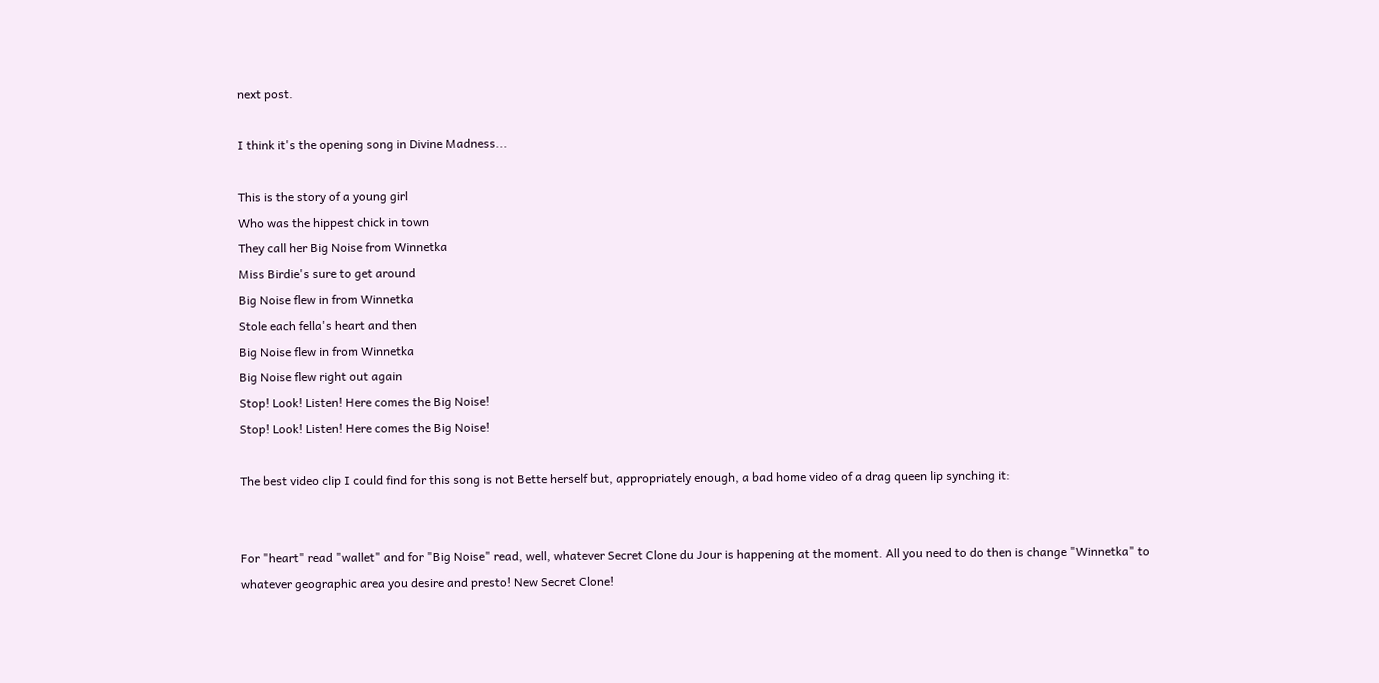next post.

I think it's the opening song in Divine Madness...

This is the story of a young girl
Who was the hippest chick in town
They call her Big Noise from Winnetka
Miss Birdie's sure to get around
Big Noise flew in from Winnetka
Stole each fella's heart and then
Big Noise flew in from Winnetka
Big Noise flew right out again
Stop! Look! Listen! Here comes the Big Noise!
Stop! Look! Listen! Here comes the Big Noise!

The best video clip I could find for this song is not Bette herself but, appropriately enough, a bad home video of a drag queen lip synching it:


For "heart" read "wallet" and for "Big Noise" read, well, whatever Secret Clone du Jour is happening at the moment. All you need to do then is change "Winnetka" to whatever geographic area you desire and presto! New Secret Clone!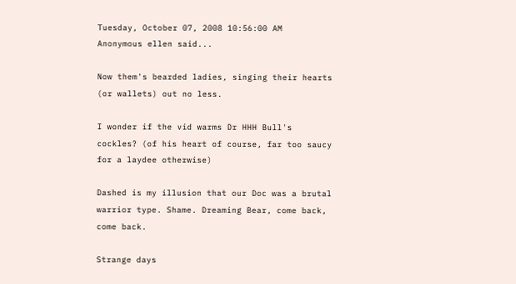Tuesday, October 07, 2008 10:56:00 AM
Anonymous ellen said...

Now them's bearded ladies, singing their hearts (or wallets) out no less.

I wonder if the vid warms Dr HHH Bull's cockles? (of his heart of course, far too saucy for a laydee otherwise)

Dashed is my illusion that our Doc was a brutal warrior type. Shame. Dreaming Bear, come back, come back.

Strange days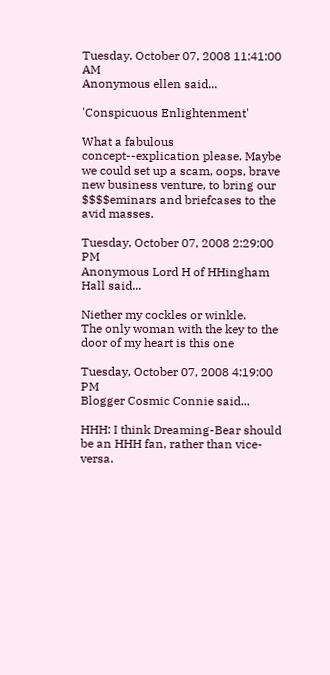Tuesday, October 07, 2008 11:41:00 AM
Anonymous ellen said...

'Conspicuous Enlightenment'

What a fabulous concept--explication please. Maybe we could set up a scam, oops, brave new business venture, to bring our $$$$eminars and briefcases to the avid masses.

Tuesday, October 07, 2008 2:29:00 PM
Anonymous Lord H of HHingham Hall said...

Niether my cockles or winkle.
The only woman with the key to the door of my heart is this one

Tuesday, October 07, 2008 4:19:00 PM
Blogger Cosmic Connie said...

HHH: I think Dreaming-Bear should be an HHH fan, rather than vice-versa.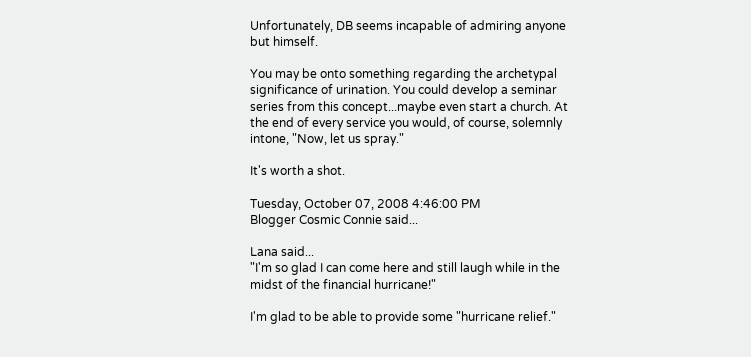Unfortunately, DB seems incapable of admiring anyone but himself.

You may be onto something regarding the archetypal significance of urination. You could develop a seminar series from this concept...maybe even start a church. At the end of every service you would, of course, solemnly intone, "Now, let us spray."

It's worth a shot.

Tuesday, October 07, 2008 4:46:00 PM
Blogger Cosmic Connie said...

Lana said...
"I'm so glad I can come here and still laugh while in the midst of the financial hurricane!"

I'm glad to be able to provide some "hurricane relief."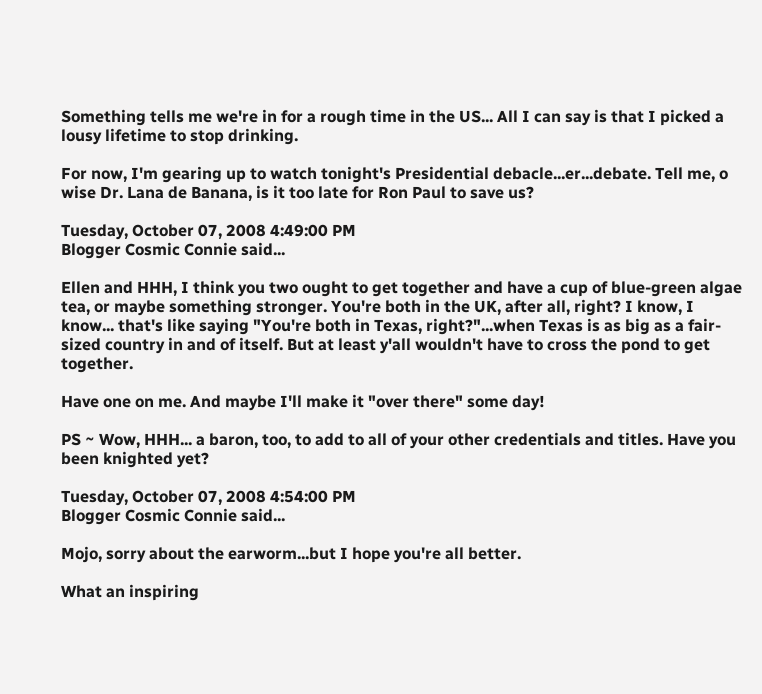Something tells me we're in for a rough time in the US... All I can say is that I picked a lousy lifetime to stop drinking.

For now, I'm gearing up to watch tonight's Presidential debacle...er...debate. Tell me, o wise Dr. Lana de Banana, is it too late for Ron Paul to save us?

Tuesday, October 07, 2008 4:49:00 PM
Blogger Cosmic Connie said...

Ellen and HHH, I think you two ought to get together and have a cup of blue-green algae tea, or maybe something stronger. You're both in the UK, after all, right? I know, I know... that's like saying "You're both in Texas, right?"...when Texas is as big as a fair-sized country in and of itself. But at least y'all wouldn't have to cross the pond to get together.

Have one on me. And maybe I'll make it "over there" some day!

PS ~ Wow, HHH... a baron, too, to add to all of your other credentials and titles. Have you been knighted yet?

Tuesday, October 07, 2008 4:54:00 PM
Blogger Cosmic Connie said...

Mojo, sorry about the earworm...but I hope you're all better.

What an inspiring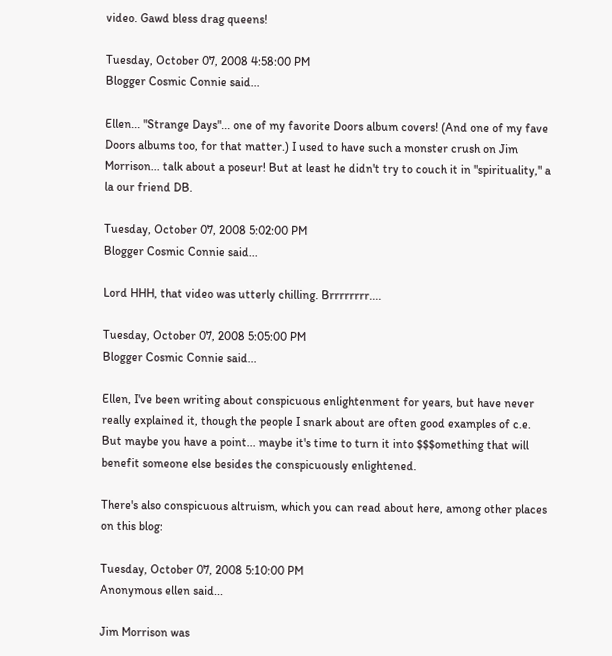video. Gawd bless drag queens!

Tuesday, October 07, 2008 4:58:00 PM
Blogger Cosmic Connie said...

Ellen... "Strange Days"... one of my favorite Doors album covers! (And one of my fave Doors albums too, for that matter.) I used to have such a monster crush on Jim Morrison... talk about a poseur! But at least he didn't try to couch it in "spirituality," a la our friend DB.

Tuesday, October 07, 2008 5:02:00 PM
Blogger Cosmic Connie said...

Lord HHH, that video was utterly chilling. Brrrrrrrr....

Tuesday, October 07, 2008 5:05:00 PM
Blogger Cosmic Connie said...

Ellen, I've been writing about conspicuous enlightenment for years, but have never really explained it, though the people I snark about are often good examples of c.e. But maybe you have a point... maybe it's time to turn it into $$$omething that will benefit someone else besides the conspicuously enlightened.

There's also conspicuous altruism, which you can read about here, among other places on this blog:

Tuesday, October 07, 2008 5:10:00 PM
Anonymous ellen said...

Jim Morrison was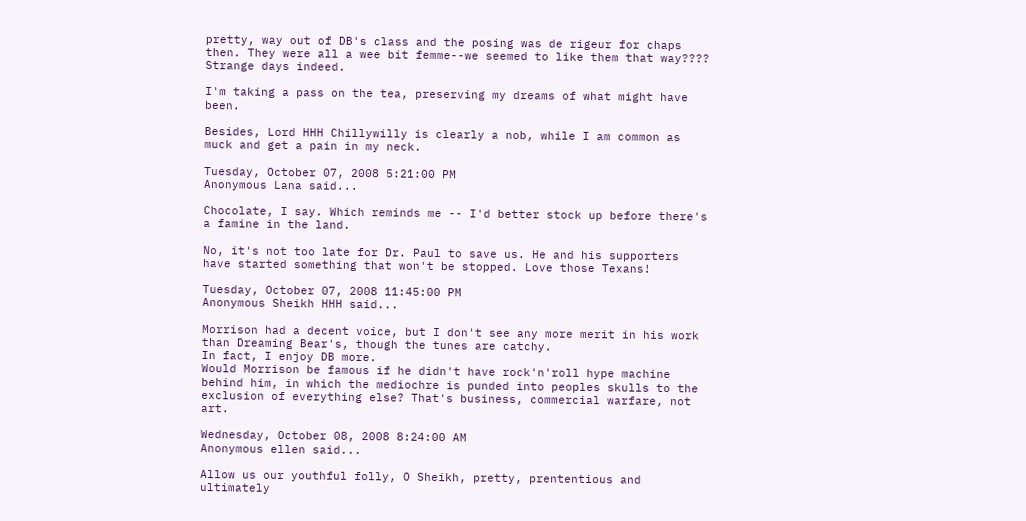pretty, way out of DB's class and the posing was de rigeur for chaps then. They were all a wee bit femme--we seemed to like them that way????
Strange days indeed.

I'm taking a pass on the tea, preserving my dreams of what might have been.

Besides, Lord HHH Chillywilly is clearly a nob, while I am common as muck and get a pain in my neck.

Tuesday, October 07, 2008 5:21:00 PM
Anonymous Lana said...

Chocolate, I say. Which reminds me -- I'd better stock up before there's a famine in the land.

No, it's not too late for Dr. Paul to save us. He and his supporters have started something that won't be stopped. Love those Texans!

Tuesday, October 07, 2008 11:45:00 PM
Anonymous Sheikh HHH said...

Morrison had a decent voice, but I don't see any more merit in his work than Dreaming Bear's, though the tunes are catchy.
In fact, I enjoy DB more.
Would Morrison be famous if he didn't have rock'n'roll hype machine behind him, in which the mediochre is punded into peoples skulls to the exclusion of everything else? That's business, commercial warfare, not art.

Wednesday, October 08, 2008 8:24:00 AM
Anonymous ellen said...

Allow us our youthful folly, O Sheikh, pretty, prententious and ultimately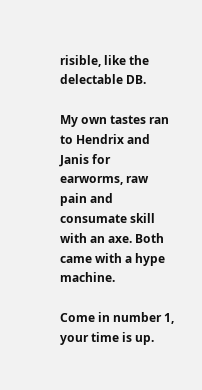risible, like the delectable DB.

My own tastes ran to Hendrix and Janis for earworms, raw pain and consumate skill with an axe. Both came with a hype machine.

Come in number 1, your time is up.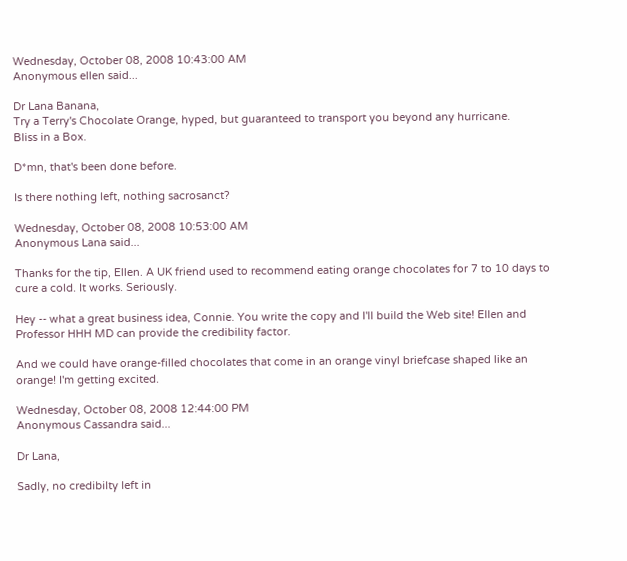Wednesday, October 08, 2008 10:43:00 AM
Anonymous ellen said...

Dr Lana Banana,
Try a Terry's Chocolate Orange, hyped, but guaranteed to transport you beyond any hurricane.
Bliss in a Box.

D*mn, that's been done before.

Is there nothing left, nothing sacrosanct?

Wednesday, October 08, 2008 10:53:00 AM
Anonymous Lana said...

Thanks for the tip, Ellen. A UK friend used to recommend eating orange chocolates for 7 to 10 days to cure a cold. It works. Seriously.

Hey -- what a great business idea, Connie. You write the copy and I'll build the Web site! Ellen and Professor HHH MD can provide the credibility factor.

And we could have orange-filled chocolates that come in an orange vinyl briefcase shaped like an orange! I'm getting excited.

Wednesday, October 08, 2008 12:44:00 PM
Anonymous Cassandra said...

Dr Lana,

Sadly, no credibilty left in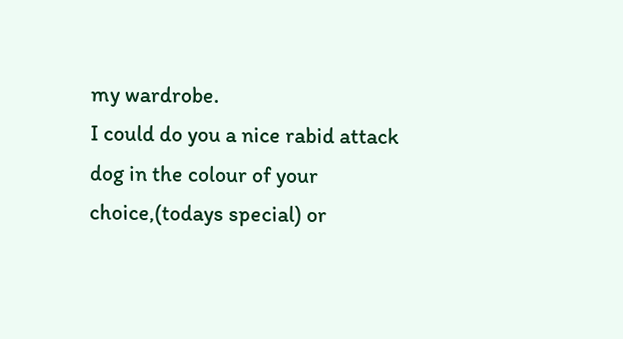my wardrobe.
I could do you a nice rabid attack dog in the colour of your choice,(todays special) or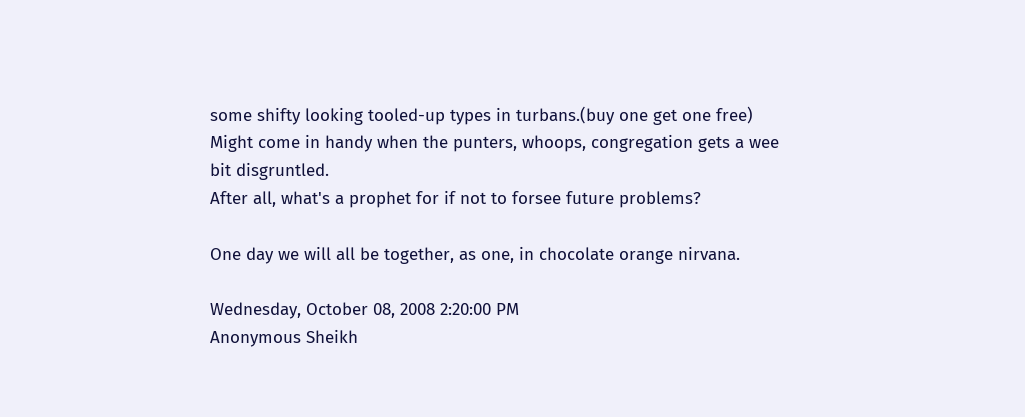some shifty looking tooled-up types in turbans.(buy one get one free) Might come in handy when the punters, whoops, congregation gets a wee bit disgruntled.
After all, what's a prophet for if not to forsee future problems?

One day we will all be together, as one, in chocolate orange nirvana.

Wednesday, October 08, 2008 2:20:00 PM
Anonymous Sheikh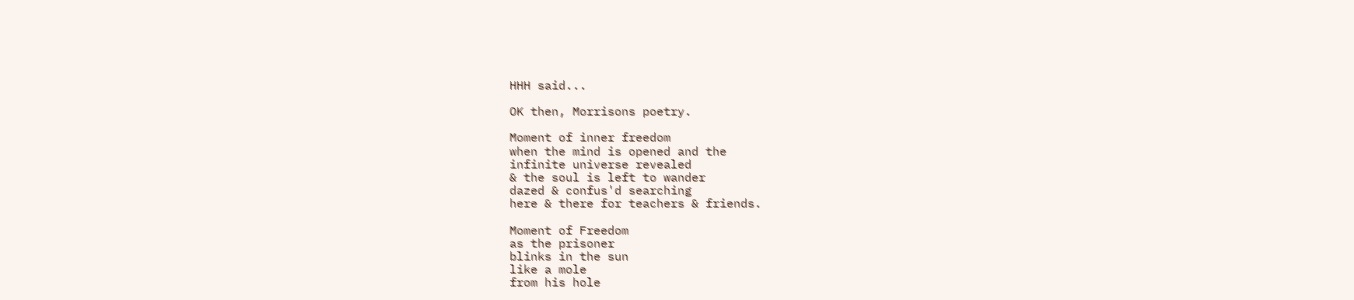HHH said...

OK then, Morrisons poetry.

Moment of inner freedom
when the mind is opened and the
infinite universe revealed
& the soul is left to wander
dazed & confus'd searching
here & there for teachers & friends.

Moment of Freedom
as the prisoner
blinks in the sun
like a mole
from his hole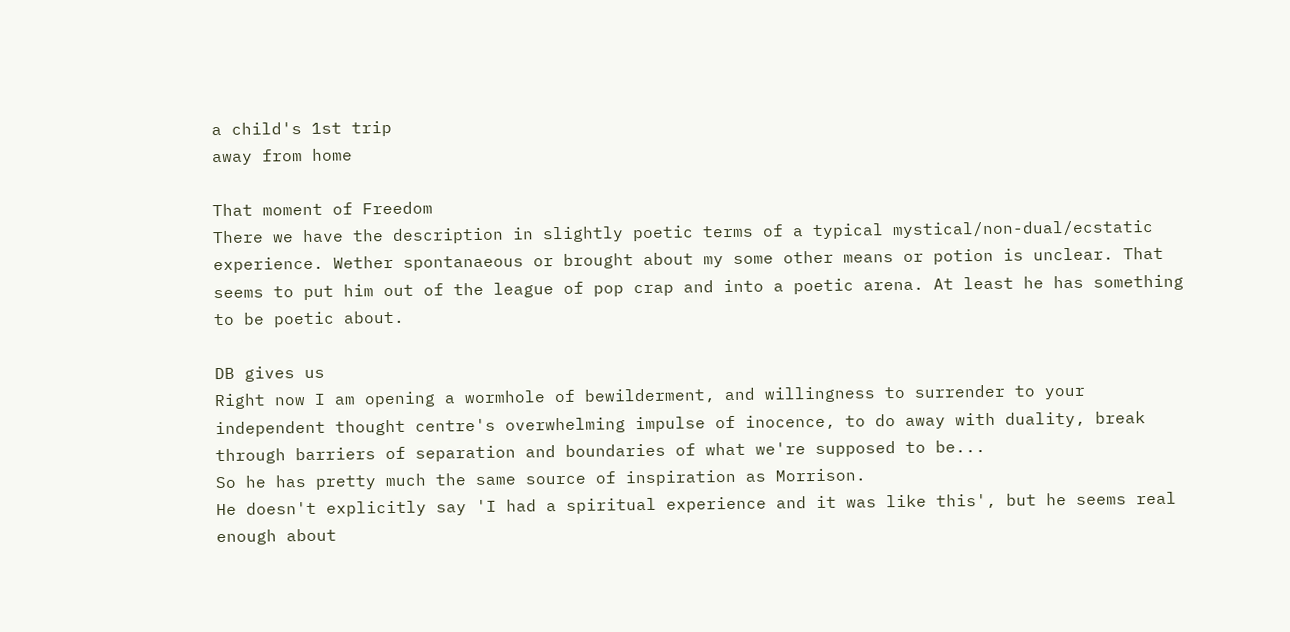a child's 1st trip
away from home

That moment of Freedom
There we have the description in slightly poetic terms of a typical mystical/non-dual/ecstatic experience. Wether spontanaeous or brought about my some other means or potion is unclear. That seems to put him out of the league of pop crap and into a poetic arena. At least he has something to be poetic about.

DB gives us
Right now I am opening a wormhole of bewilderment, and willingness to surrender to your independent thought centre's overwhelming impulse of inocence, to do away with duality, break through barriers of separation and boundaries of what we're supposed to be...
So he has pretty much the same source of inspiration as Morrison.
He doesn't explicitly say 'I had a spiritual experience and it was like this', but he seems real enough about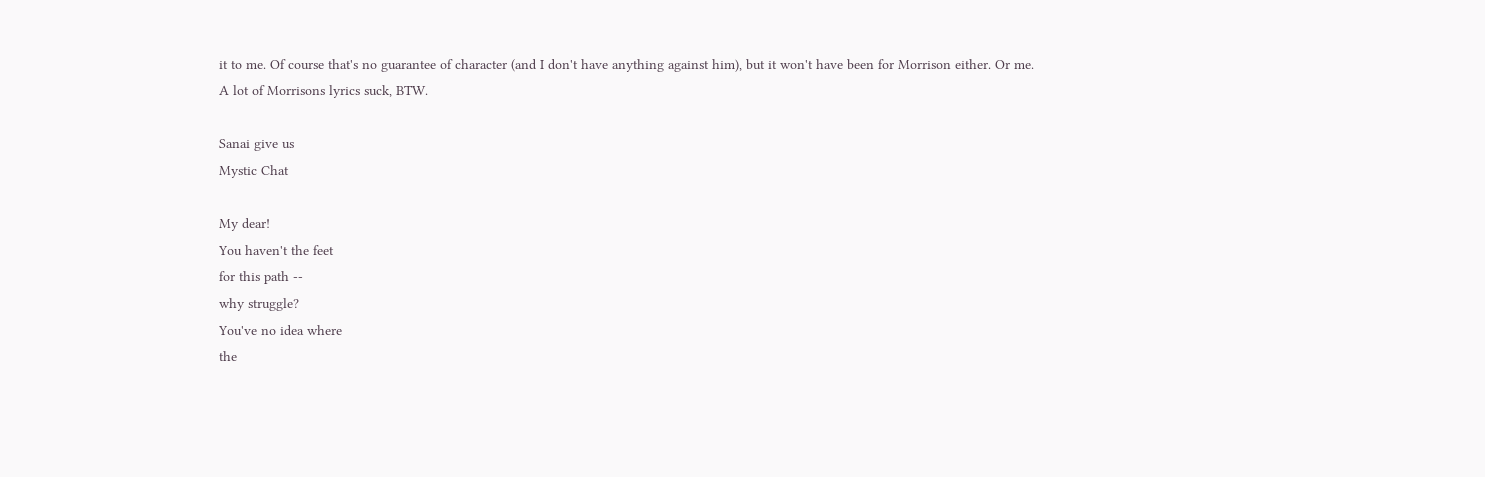it to me. Of course that's no guarantee of character (and I don't have anything against him), but it won't have been for Morrison either. Or me.
A lot of Morrisons lyrics suck, BTW.

Sanai give us
Mystic Chat

My dear!
You haven't the feet
for this path --
why struggle?
You've no idea where
the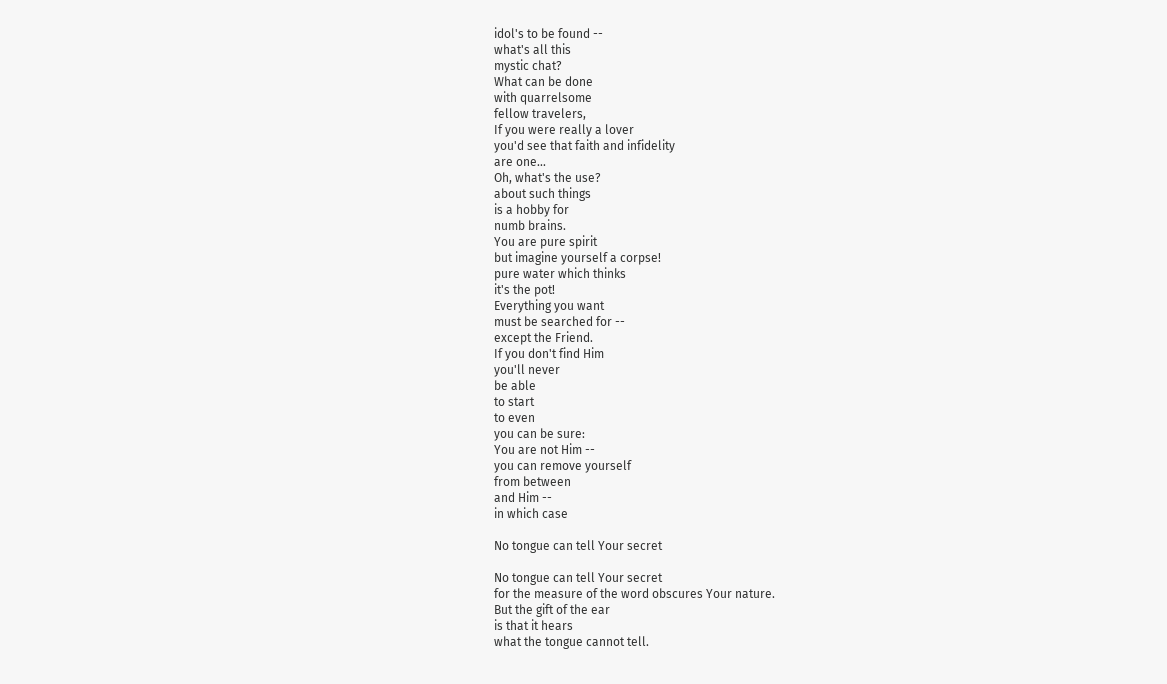idol's to be found --
what's all this
mystic chat?
What can be done
with quarrelsome
fellow travelers,
If you were really a lover
you'd see that faith and infidelity
are one...
Oh, what's the use?
about such things
is a hobby for
numb brains.
You are pure spirit
but imagine yourself a corpse!
pure water which thinks
it's the pot!
Everything you want
must be searched for --
except the Friend.
If you don't find Him
you'll never
be able
to start
to even
you can be sure:
You are not Him --
you can remove yourself
from between
and Him --
in which case

No tongue can tell Your secret

No tongue can tell Your secret
for the measure of the word obscures Your nature.
But the gift of the ear
is that it hears
what the tongue cannot tell.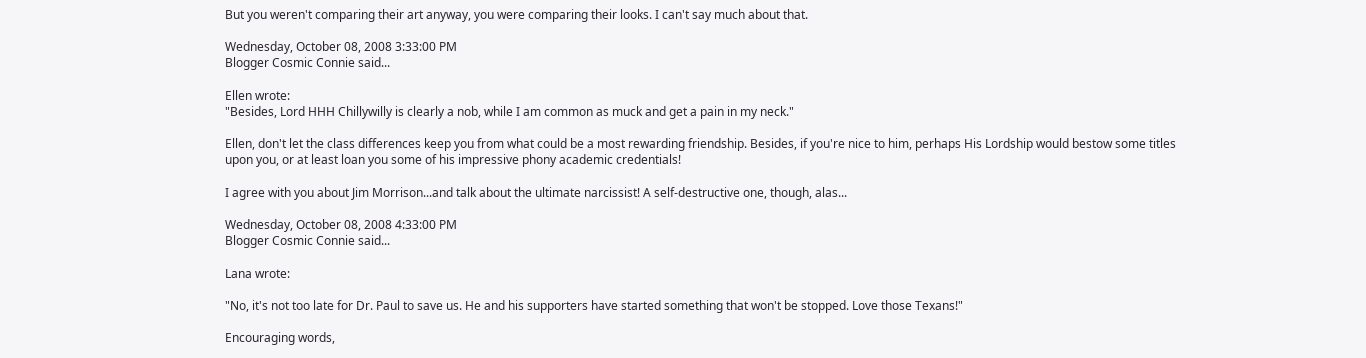But you weren't comparing their art anyway, you were comparing their looks. I can't say much about that.

Wednesday, October 08, 2008 3:33:00 PM
Blogger Cosmic Connie said...

Ellen wrote:
"Besides, Lord HHH Chillywilly is clearly a nob, while I am common as muck and get a pain in my neck."

Ellen, don't let the class differences keep you from what could be a most rewarding friendship. Besides, if you're nice to him, perhaps His Lordship would bestow some titles upon you, or at least loan you some of his impressive phony academic credentials!

I agree with you about Jim Morrison...and talk about the ultimate narcissist! A self-destructive one, though, alas...

Wednesday, October 08, 2008 4:33:00 PM
Blogger Cosmic Connie said...

Lana wrote:

"No, it's not too late for Dr. Paul to save us. He and his supporters have started something that won't be stopped. Love those Texans!"

Encouraging words,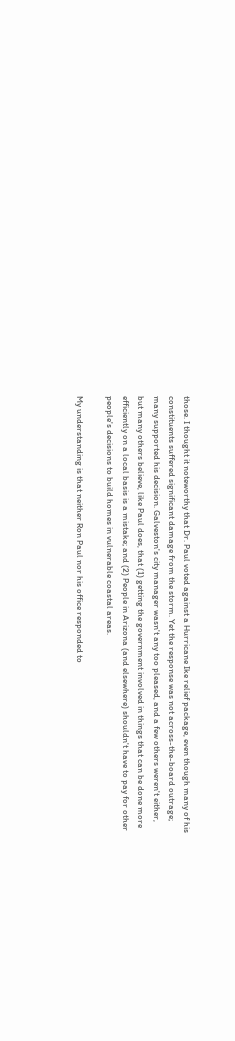those. I thought it noteworthy that Dr. Paul voted against a Hurricane Ike relief package, even though many of his constituents suffered significant damage from the storm. Yet the response was not across-the-board outrage; many supported his decision. Galveston's city manager wasn't any too pleased, and a few others weren't either, but many others believe, like Paul does, that (1) getting the government involved in things that can be done more efficiently on a local basis is a mistake; and (2) People in Arizona (and elsewhere) shouldn't have to pay for other people's decisions to build homes in vulnerable coastal areas.

My understanding is that neither Ron Paul nor his office responded to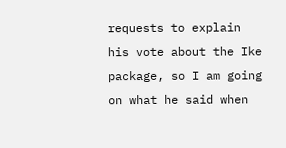requests to explain his vote about the Ike package, so I am going on what he said when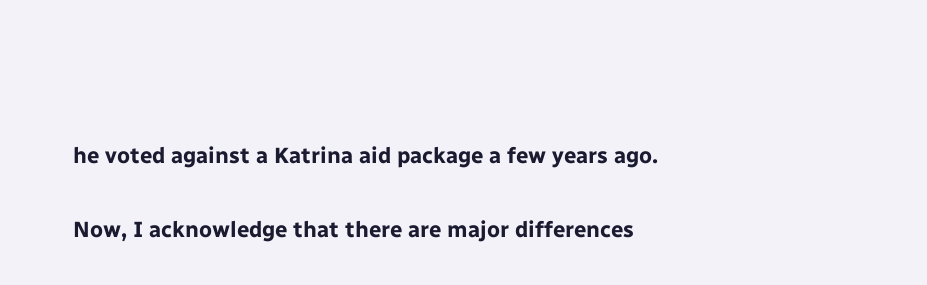he voted against a Katrina aid package a few years ago.

Now, I acknowledge that there are major differences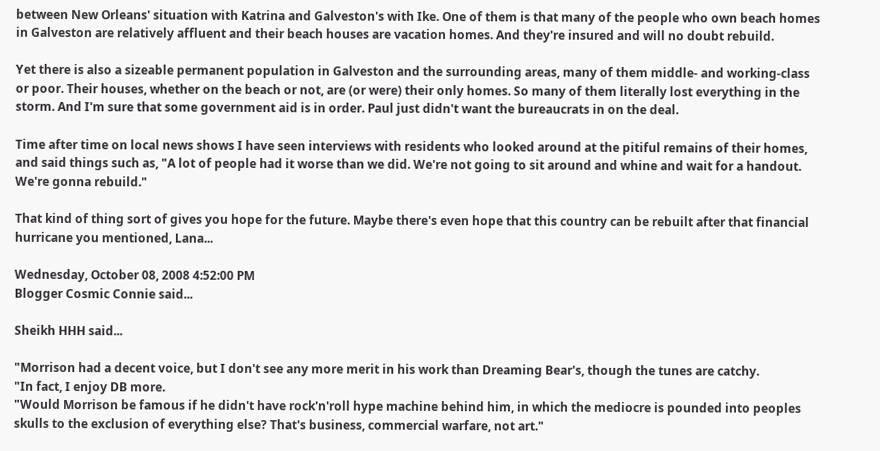between New Orleans' situation with Katrina and Galveston's with Ike. One of them is that many of the people who own beach homes in Galveston are relatively affluent and their beach houses are vacation homes. And they're insured and will no doubt rebuild.

Yet there is also a sizeable permanent population in Galveston and the surrounding areas, many of them middle- and working-class or poor. Their houses, whether on the beach or not, are (or were) their only homes. So many of them literally lost everything in the storm. And I'm sure that some government aid is in order. Paul just didn't want the bureaucrats in on the deal.

Time after time on local news shows I have seen interviews with residents who looked around at the pitiful remains of their homes, and said things such as, "A lot of people had it worse than we did. We're not going to sit around and whine and wait for a handout. We're gonna rebuild."

That kind of thing sort of gives you hope for the future. Maybe there's even hope that this country can be rebuilt after that financial hurricane you mentioned, Lana...

Wednesday, October 08, 2008 4:52:00 PM
Blogger Cosmic Connie said...

Sheikh HHH said...

"Morrison had a decent voice, but I don't see any more merit in his work than Dreaming Bear's, though the tunes are catchy.
"In fact, I enjoy DB more.
"Would Morrison be famous if he didn't have rock'n'roll hype machine behind him, in which the mediocre is pounded into peoples skulls to the exclusion of everything else? That's business, commercial warfare, not art."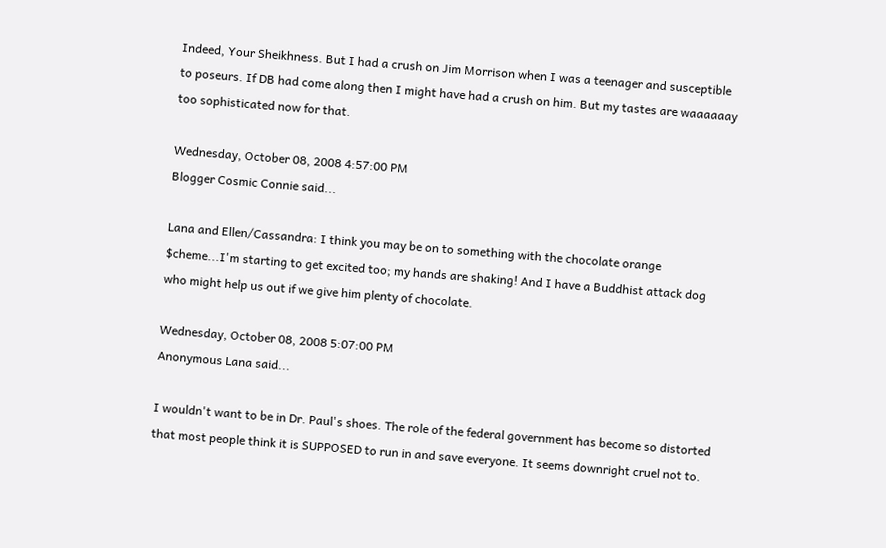Indeed, Your Sheikhness. But I had a crush on Jim Morrison when I was a teenager and susceptible to poseurs. If DB had come along then I might have had a crush on him. But my tastes are waaaaaay too sophisticated now for that.

Wednesday, October 08, 2008 4:57:00 PM
Blogger Cosmic Connie said...

Lana and Ellen/Cassandra: I think you may be on to something with the chocolate orange $cheme...I'm starting to get excited too; my hands are shaking! And I have a Buddhist attack dog who might help us out if we give him plenty of chocolate.

Wednesday, October 08, 2008 5:07:00 PM
Anonymous Lana said...

I wouldn't want to be in Dr. Paul's shoes. The role of the federal government has become so distorted that most people think it is SUPPOSED to run in and save everyone. It seems downright cruel not to.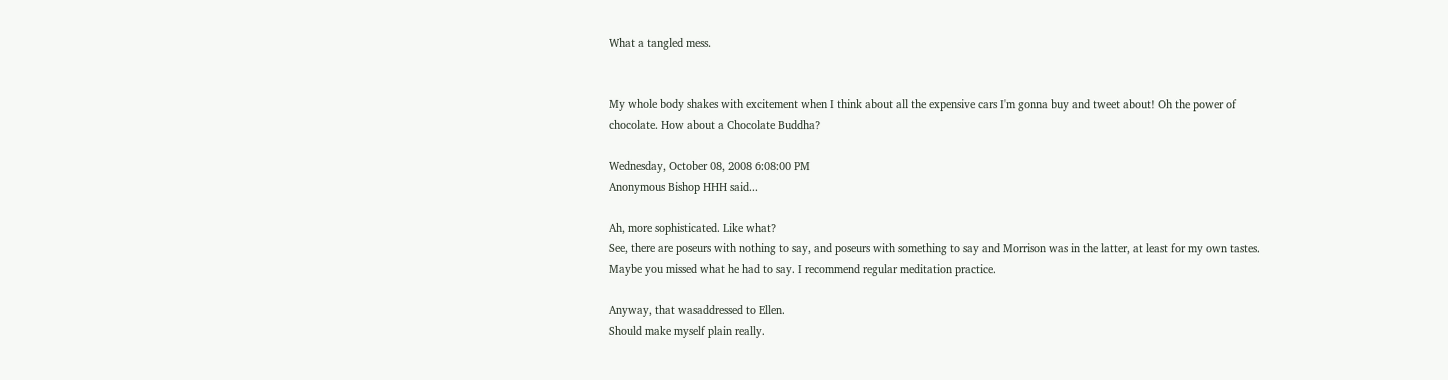What a tangled mess.


My whole body shakes with excitement when I think about all the expensive cars I'm gonna buy and tweet about! Oh the power of chocolate. How about a Chocolate Buddha?

Wednesday, October 08, 2008 6:08:00 PM
Anonymous Bishop HHH said...

Ah, more sophisticated. Like what?
See, there are poseurs with nothing to say, and poseurs with something to say and Morrison was in the latter, at least for my own tastes. Maybe you missed what he had to say. I recommend regular meditation practice.

Anyway, that wasaddressed to Ellen.
Should make myself plain really.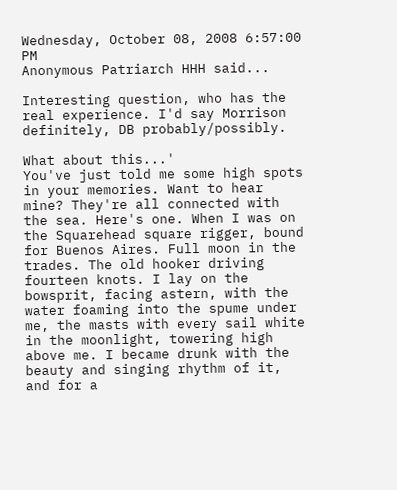Wednesday, October 08, 2008 6:57:00 PM
Anonymous Patriarch HHH said...

Interesting question, who has the real experience. I'd say Morrison definitely, DB probably/possibly.

What about this...'
You've just told me some high spots in your memories. Want to hear mine? They're all connected with the sea. Here's one. When I was on the Squarehead square rigger, bound for Buenos Aires. Full moon in the trades. The old hooker driving fourteen knots. I lay on the bowsprit, facing astern, with the water foaming into the spume under me, the masts with every sail white in the moonlight, towering high above me. I became drunk with the beauty and singing rhythm of it, and for a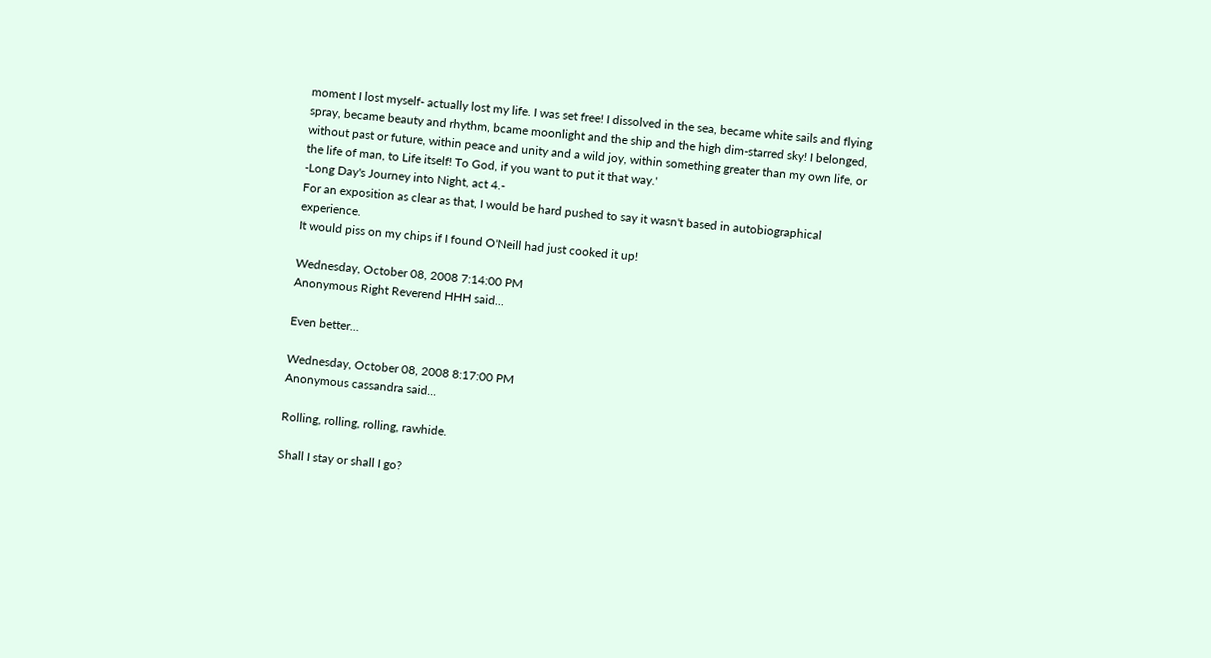moment I lost myself- actually lost my life. I was set free! I dissolved in the sea, became white sails and flying spray, became beauty and rhythm, bcame moonlight and the ship and the high dim-starred sky! I belonged, without past or future, within peace and unity and a wild joy, within something greater than my own life, or the life of man, to Life itself! To God, if you want to put it that way.'
-Long Day's Journey into Night, act 4.-
For an exposition as clear as that, I would be hard pushed to say it wasn't based in autobiographical experience.
It would piss on my chips if I found O'Neill had just cooked it up!

Wednesday, October 08, 2008 7:14:00 PM
Anonymous Right Reverend HHH said...

Even better...

Wednesday, October 08, 2008 8:17:00 PM
Anonymous cassandra said...

Rolling, rolling, rolling, rawhide.

Shall I stay or shall I go?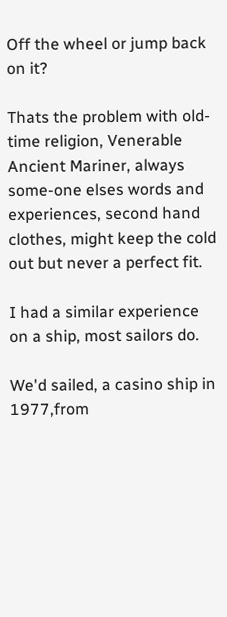Off the wheel or jump back on it?

Thats the problem with old-time religion, Venerable Ancient Mariner, always some-one elses words and experiences, second hand clothes, might keep the cold out but never a perfect fit.

I had a similar experience on a ship, most sailors do.

We'd sailed, a casino ship in 1977,from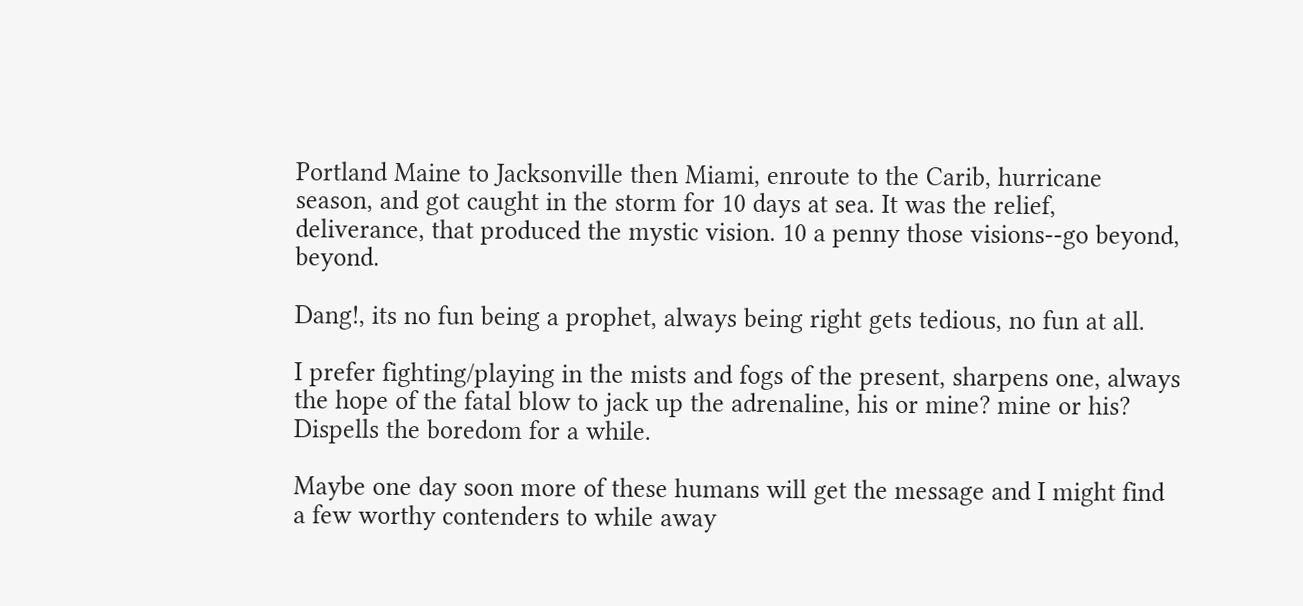Portland Maine to Jacksonville then Miami, enroute to the Carib, hurricane season, and got caught in the storm for 10 days at sea. It was the relief, deliverance, that produced the mystic vision. 10 a penny those visions--go beyond, beyond.

Dang!, its no fun being a prophet, always being right gets tedious, no fun at all.

I prefer fighting/playing in the mists and fogs of the present, sharpens one, always the hope of the fatal blow to jack up the adrenaline, his or mine? mine or his? Dispells the boredom for a while.

Maybe one day soon more of these humans will get the message and I might find a few worthy contenders to while away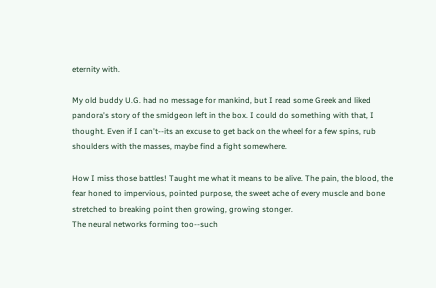eternity with.

My old buddy U.G. had no message for mankind, but I read some Greek and liked pandora's story of the smidgeon left in the box. I could do something with that, I thought. Even if I can't--its an excuse to get back on the wheel for a few spins, rub shoulders with the masses, maybe find a fight somewhere.

How I miss those battles! Taught me what it means to be alive. The pain, the blood, the fear honed to impervious, pointed purpose, the sweet ache of every muscle and bone stretched to breaking point then growing, growing stonger.
The neural networks forming too--such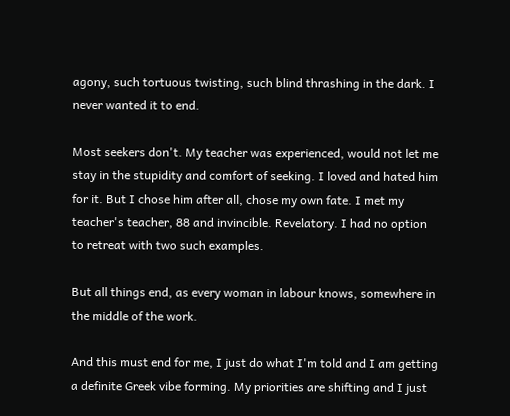agony, such tortuous twisting, such blind thrashing in the dark. I never wanted it to end.

Most seekers don't. My teacher was experienced, would not let me stay in the stupidity and comfort of seeking. I loved and hated him for it. But I chose him after all, chose my own fate. I met my teacher's teacher, 88 and invincible. Revelatory. I had no option to retreat with two such examples.

But all things end, as every woman in labour knows, somewhere in the middle of the work.

And this must end for me, I just do what I'm told and I am getting a definite Greek vibe forming. My priorities are shifting and I just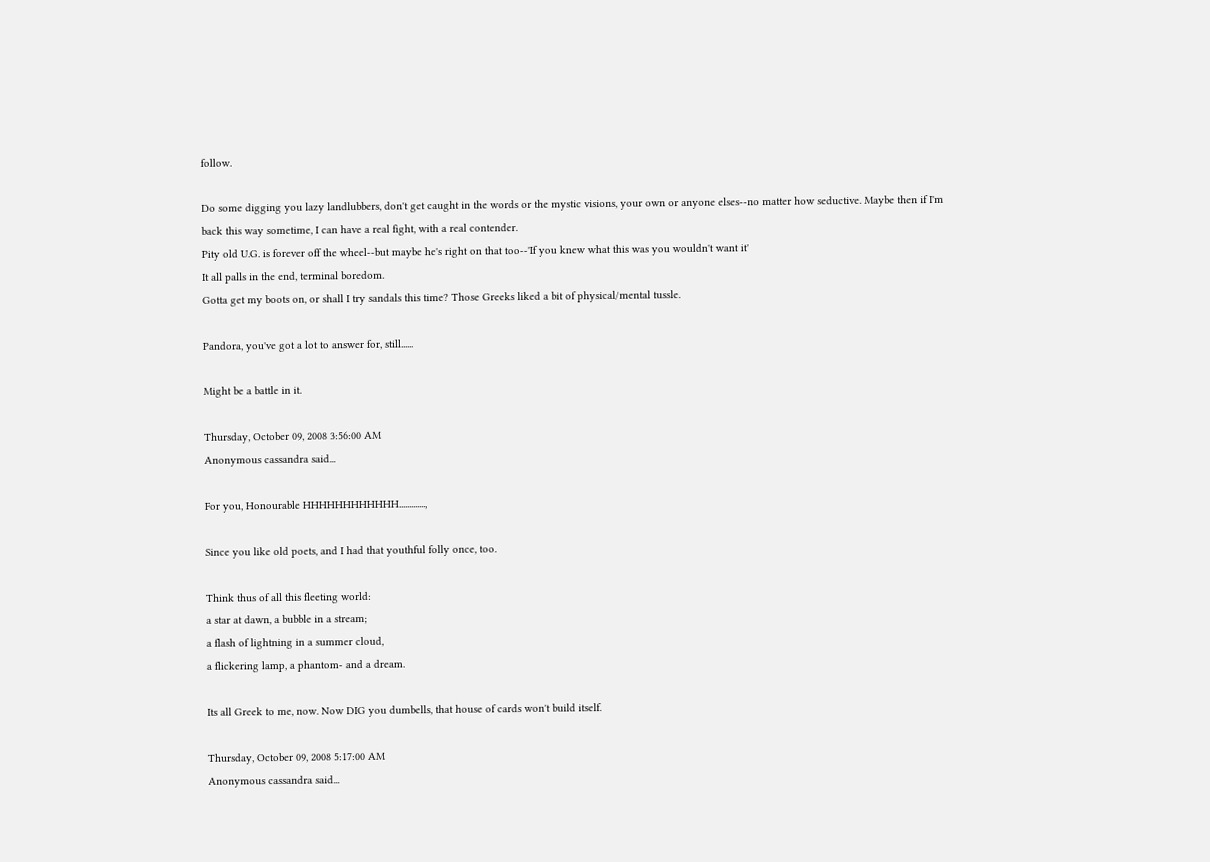follow.

Do some digging you lazy landlubbers, don't get caught in the words or the mystic visions, your own or anyone elses--no matter how seductive. Maybe then if I'm back this way sometime, I can have a real fight, with a real contender.
Pity old U.G. is forever off the wheel--but maybe he's right on that too--'If you knew what this was you wouldn't want it'
It all palls in the end, terminal boredom.
Gotta get my boots on, or shall I try sandals this time? Those Greeks liked a bit of physical/mental tussle.

Pandora, you've got a lot to answer for, still......

Might be a battle in it.

Thursday, October 09, 2008 3:56:00 AM
Anonymous cassandra said...

For you, Honourable HHHHHHHHHHHH.............,

Since you like old poets, and I had that youthful folly once, too.

Think thus of all this fleeting world:
a star at dawn, a bubble in a stream;
a flash of lightning in a summer cloud,
a flickering lamp, a phantom- and a dream.

Its all Greek to me, now. Now DIG you dumbells, that house of cards won't build itself.

Thursday, October 09, 2008 5:17:00 AM
Anonymous cassandra said...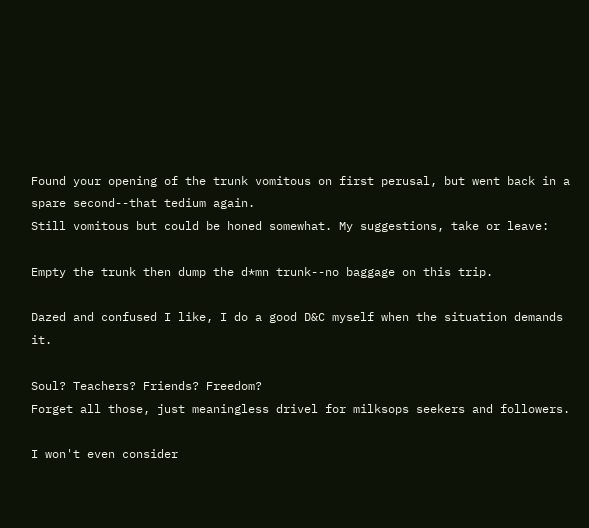Found your opening of the trunk vomitous on first perusal, but went back in a spare second--that tedium again.
Still vomitous but could be honed somewhat. My suggestions, take or leave:

Empty the trunk then dump the d*mn trunk--no baggage on this trip.

Dazed and confused I like, I do a good D&C myself when the situation demands it.

Soul? Teachers? Friends? Freedom?
Forget all those, just meaningless drivel for milksops seekers and followers.

I won't even consider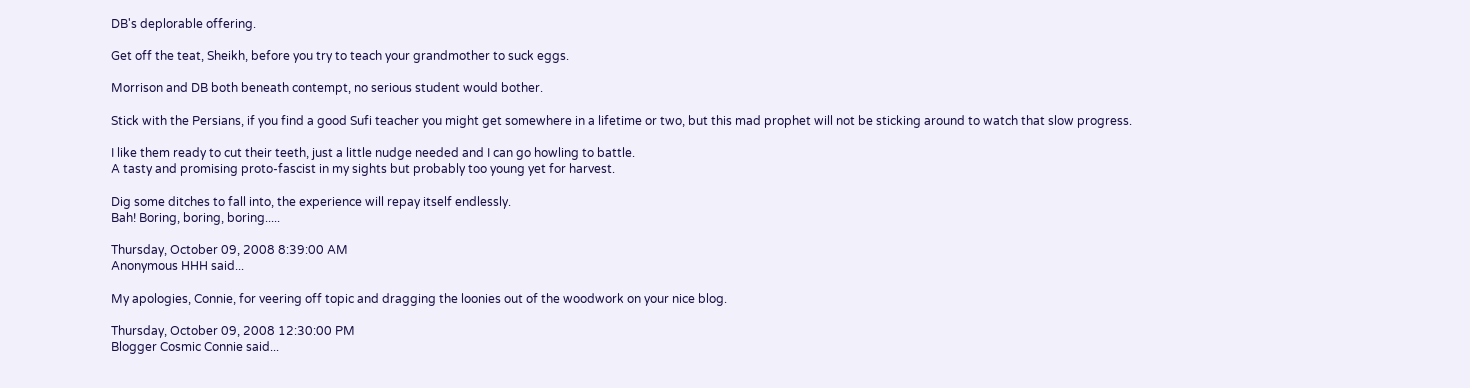DB's deplorable offering.

Get off the teat, Sheikh, before you try to teach your grandmother to suck eggs.

Morrison and DB both beneath contempt, no serious student would bother.

Stick with the Persians, if you find a good Sufi teacher you might get somewhere in a lifetime or two, but this mad prophet will not be sticking around to watch that slow progress.

I like them ready to cut their teeth, just a little nudge needed and I can go howling to battle.
A tasty and promising proto-fascist in my sights but probably too young yet for harvest.

Dig some ditches to fall into, the experience will repay itself endlessly.
Bah! Boring, boring, boring.....

Thursday, October 09, 2008 8:39:00 AM
Anonymous HHH said...

My apologies, Connie, for veering off topic and dragging the loonies out of the woodwork on your nice blog.

Thursday, October 09, 2008 12:30:00 PM
Blogger Cosmic Connie said...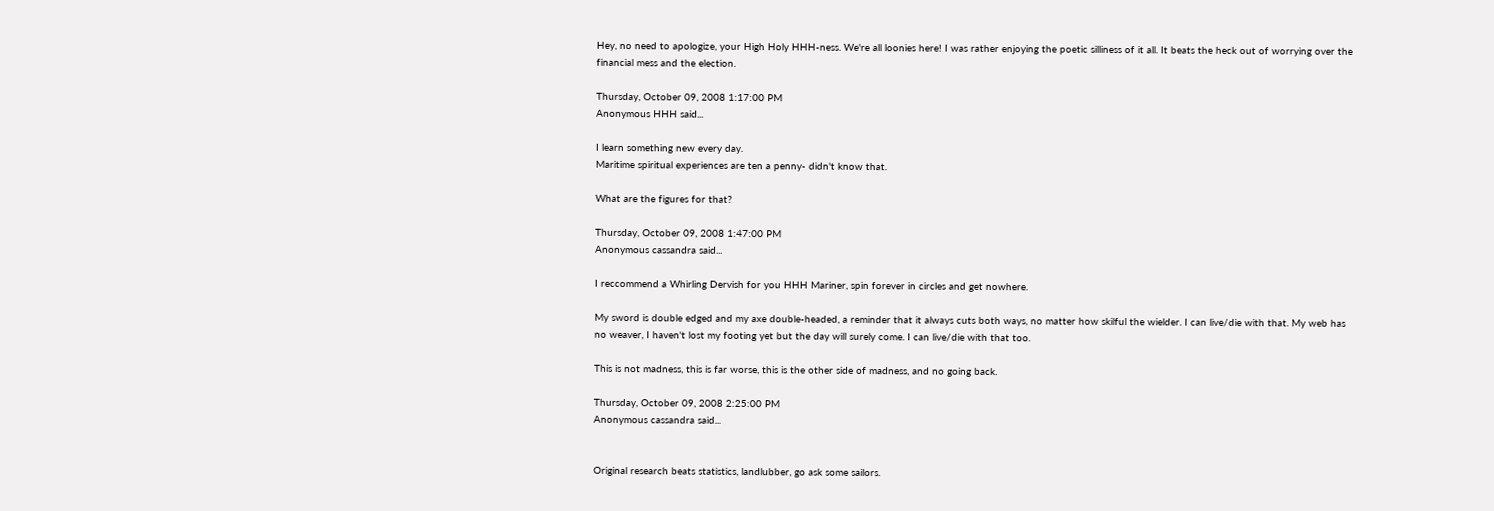Hey, no need to apologize, your High Holy HHH-ness. We're all loonies here! I was rather enjoying the poetic silliness of it all. It beats the heck out of worrying over the financial mess and the election.

Thursday, October 09, 2008 1:17:00 PM
Anonymous HHH said...

I learn something new every day.
Maritime spiritual experiences are ten a penny- didn't know that.

What are the figures for that?

Thursday, October 09, 2008 1:47:00 PM
Anonymous cassandra said...

I reccommend a Whirling Dervish for you HHH Mariner, spin forever in circles and get nowhere.

My sword is double edged and my axe double-headed, a reminder that it always cuts both ways, no matter how skilful the wielder. I can live/die with that. My web has no weaver, I haven't lost my footing yet but the day will surely come. I can live/die with that too.

This is not madness, this is far worse, this is the other side of madness, and no going back.

Thursday, October 09, 2008 2:25:00 PM
Anonymous cassandra said...


Original research beats statistics, landlubber, go ask some sailors.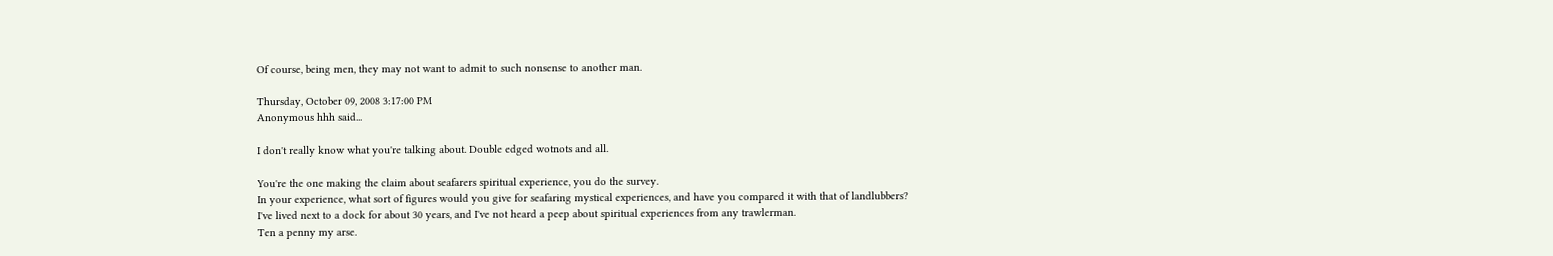Of course, being men, they may not want to admit to such nonsense to another man.

Thursday, October 09, 2008 3:17:00 PM
Anonymous hhh said...

I don't really know what you're talking about. Double edged wotnots and all.

You're the one making the claim about seafarers spiritual experience, you do the survey.
In your experience, what sort of figures would you give for seafaring mystical experiences, and have you compared it with that of landlubbers?
I've lived next to a dock for about 30 years, and I've not heard a peep about spiritual experiences from any trawlerman.
Ten a penny my arse.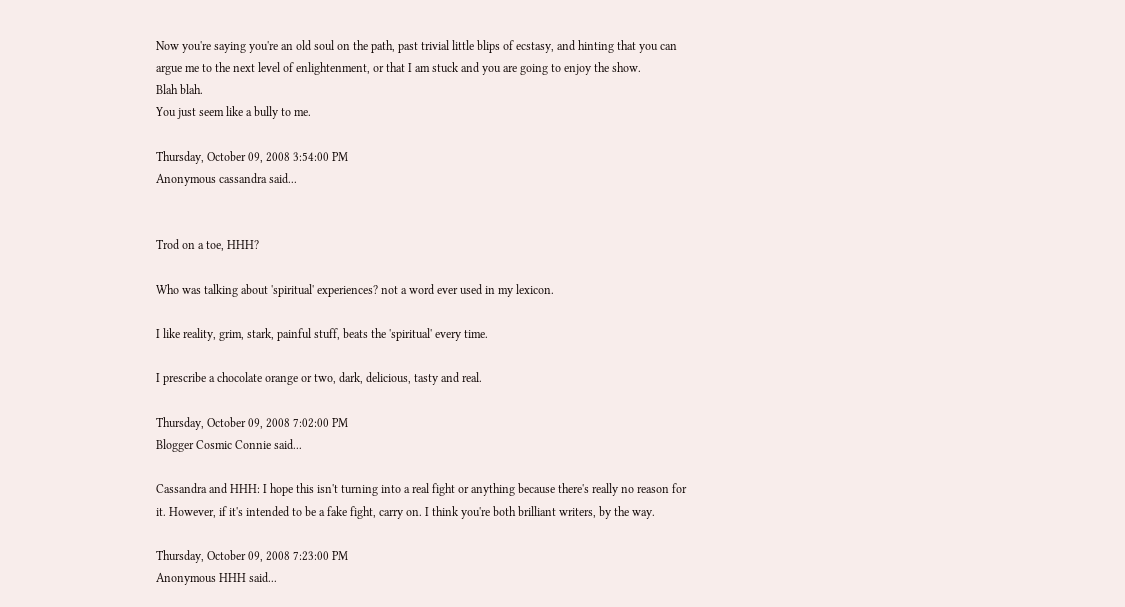Now you're saying you're an old soul on the path, past trivial little blips of ecstasy, and hinting that you can argue me to the next level of enlightenment, or that I am stuck and you are going to enjoy the show.
Blah blah.
You just seem like a bully to me.

Thursday, October 09, 2008 3:54:00 PM
Anonymous cassandra said...


Trod on a toe, HHH?

Who was talking about 'spiritual' experiences? not a word ever used in my lexicon.

I like reality, grim, stark, painful stuff, beats the 'spiritual' every time.

I prescribe a chocolate orange or two, dark, delicious, tasty and real.

Thursday, October 09, 2008 7:02:00 PM
Blogger Cosmic Connie said...

Cassandra and HHH: I hope this isn't turning into a real fight or anything because there's really no reason for it. However, if it's intended to be a fake fight, carry on. I think you're both brilliant writers, by the way.

Thursday, October 09, 2008 7:23:00 PM
Anonymous HHH said...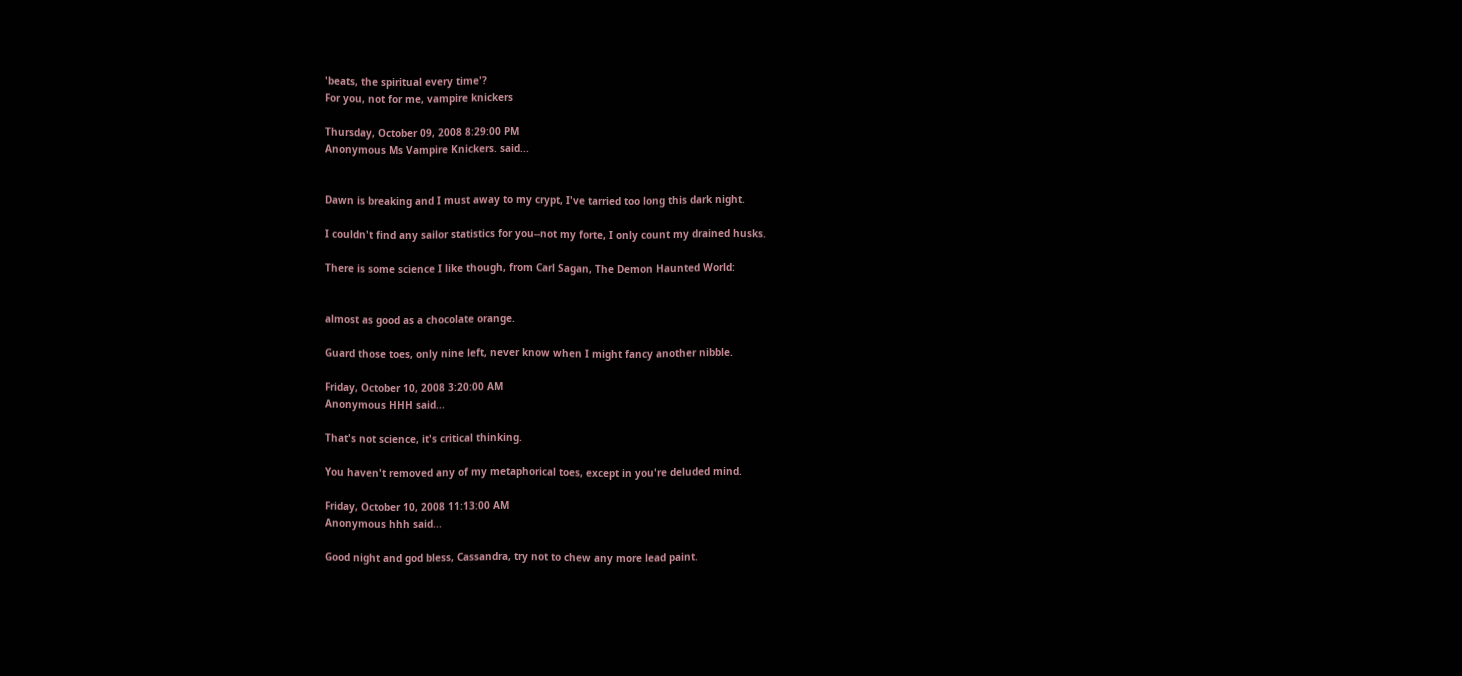'beats, the spiritual every time'?
For you, not for me, vampire knickers

Thursday, October 09, 2008 8:29:00 PM
Anonymous Ms Vampire Knickers. said...


Dawn is breaking and I must away to my crypt, I've tarried too long this dark night.

I couldn't find any sailor statistics for you--not my forte, I only count my drained husks.

There is some science I like though, from Carl Sagan, The Demon Haunted World:


almost as good as a chocolate orange.

Guard those toes, only nine left, never know when I might fancy another nibble.

Friday, October 10, 2008 3:20:00 AM
Anonymous HHH said...

That's not science, it's critical thinking.

You haven't removed any of my metaphorical toes, except in you're deluded mind.

Friday, October 10, 2008 11:13:00 AM
Anonymous hhh said...

Good night and god bless, Cassandra, try not to chew any more lead paint.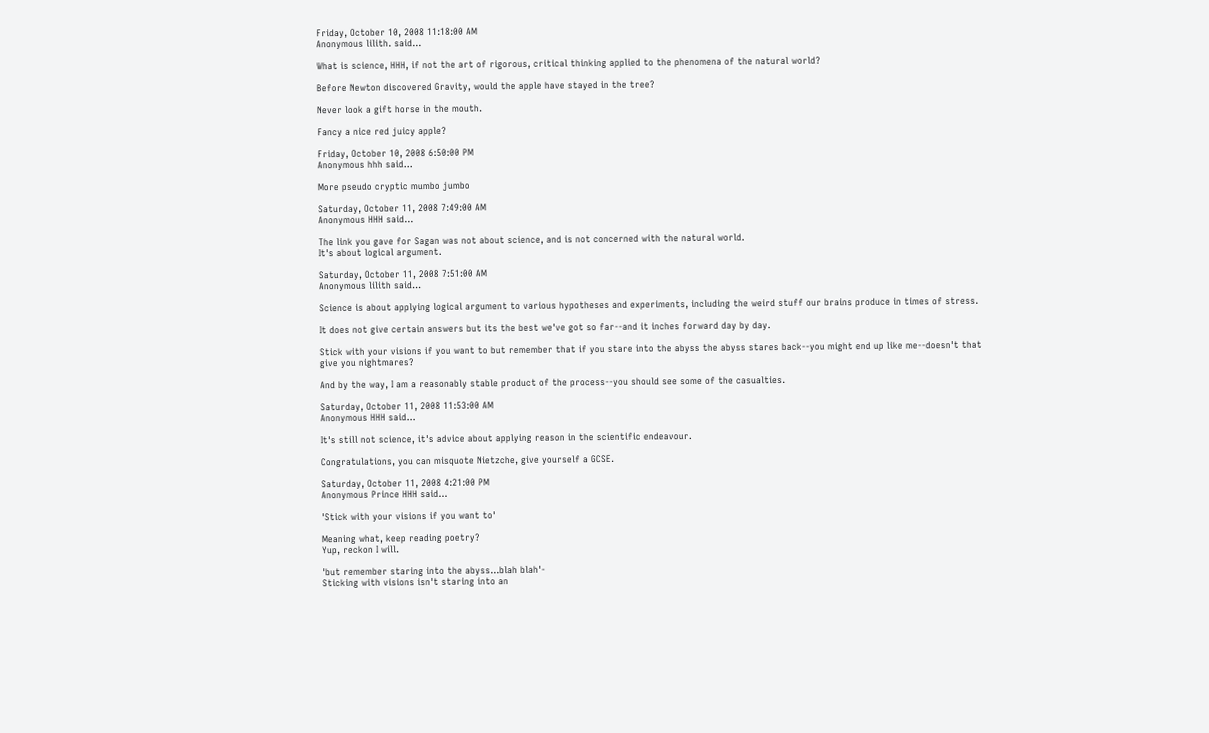Friday, October 10, 2008 11:18:00 AM
Anonymous lilith. said...

What is science, HHH, if not the art of rigorous, critical thinking applied to the phenomena of the natural world?

Before Newton discovered Gravity, would the apple have stayed in the tree?

Never look a gift horse in the mouth.

Fancy a nice red juicy apple?

Friday, October 10, 2008 6:50:00 PM
Anonymous hhh said...

More pseudo cryptic mumbo jumbo

Saturday, October 11, 2008 7:49:00 AM
Anonymous HHH said...

The link you gave for Sagan was not about science, and is not concerned with the natural world.
It's about logical argument.

Saturday, October 11, 2008 7:51:00 AM
Anonymous lilith said...

Science is about applying logical argument to various hypotheses and experiments, including the weird stuff our brains produce in times of stress.

It does not give certain answers but its the best we've got so far--and it inches forward day by day.

Stick with your visions if you want to but remember that if you stare into the abyss the abyss stares back--you might end up like me--doesn't that give you nightmares?

And by the way, I am a reasonably stable product of the process--you should see some of the casualties.

Saturday, October 11, 2008 11:53:00 AM
Anonymous HHH said...

It's still not science, it's advice about applying reason in the scientific endeavour.

Congratulations, you can misquote Nietzche, give yourself a GCSE.

Saturday, October 11, 2008 4:21:00 PM
Anonymous Prince HHH said...

'Stick with your visions if you want to'

Meaning what, keep reading poetry?
Yup, reckon I will.

'but remember staring into the abyss...blah blah'-
Sticking with visions isn't staring into an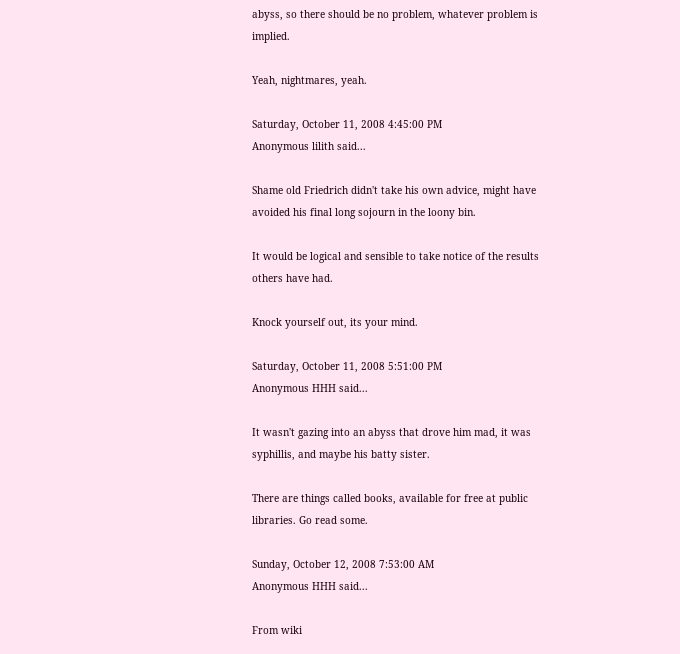abyss, so there should be no problem, whatever problem is implied.

Yeah, nightmares, yeah.

Saturday, October 11, 2008 4:45:00 PM
Anonymous lilith said...

Shame old Friedrich didn't take his own advice, might have avoided his final long sojourn in the loony bin.

It would be logical and sensible to take notice of the results others have had.

Knock yourself out, its your mind.

Saturday, October 11, 2008 5:51:00 PM
Anonymous HHH said...

It wasn't gazing into an abyss that drove him mad, it was syphillis, and maybe his batty sister.

There are things called books, available for free at public libraries. Go read some.

Sunday, October 12, 2008 7:53:00 AM
Anonymous HHH said...

From wiki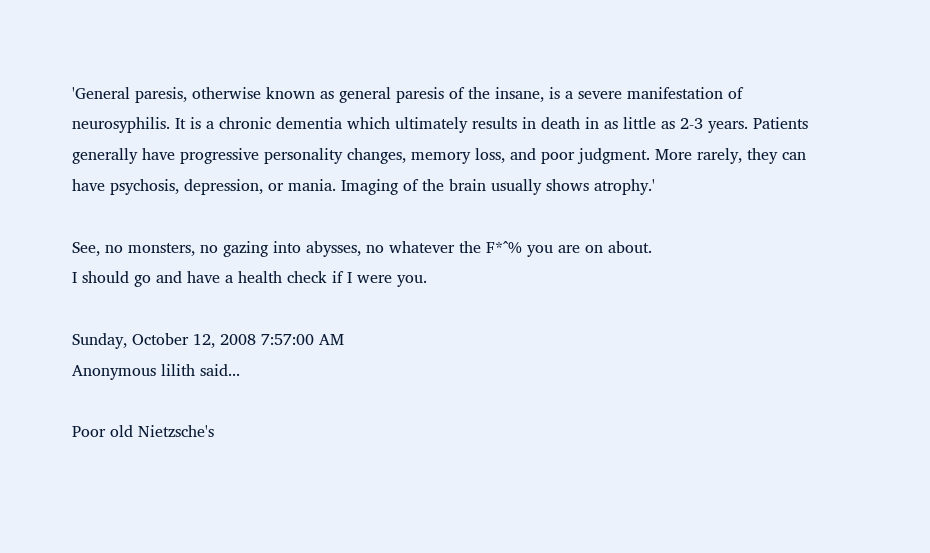'General paresis, otherwise known as general paresis of the insane, is a severe manifestation of neurosyphilis. It is a chronic dementia which ultimately results in death in as little as 2-3 years. Patients generally have progressive personality changes, memory loss, and poor judgment. More rarely, they can have psychosis, depression, or mania. Imaging of the brain usually shows atrophy.'

See, no monsters, no gazing into abysses, no whatever the F*^% you are on about.
I should go and have a health check if I were you.

Sunday, October 12, 2008 7:57:00 AM
Anonymous lilith said...

Poor old Nietzsche's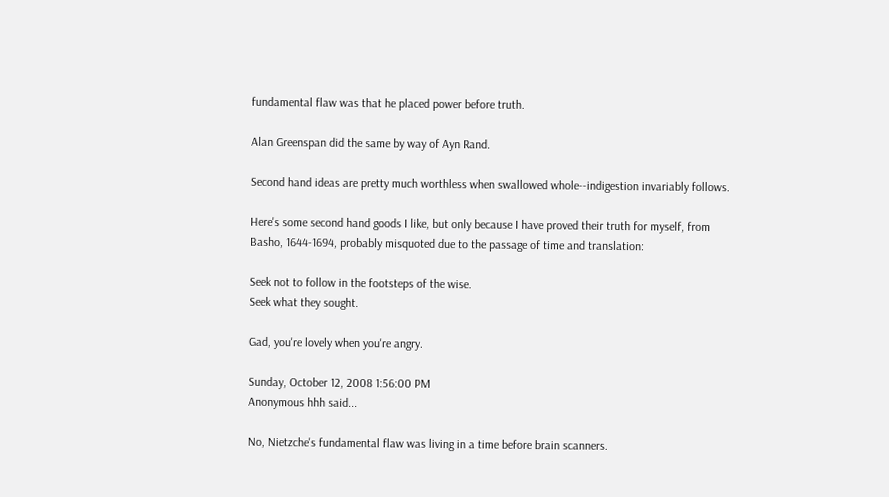fundamental flaw was that he placed power before truth.

Alan Greenspan did the same by way of Ayn Rand.

Second hand ideas are pretty much worthless when swallowed whole--indigestion invariably follows.

Here's some second hand goods I like, but only because I have proved their truth for myself, from
Basho, 1644-1694, probably misquoted due to the passage of time and translation:

Seek not to follow in the footsteps of the wise.
Seek what they sought.

Gad, you're lovely when you're angry.

Sunday, October 12, 2008 1:56:00 PM
Anonymous hhh said...

No, Nietzche's fundamental flaw was living in a time before brain scanners.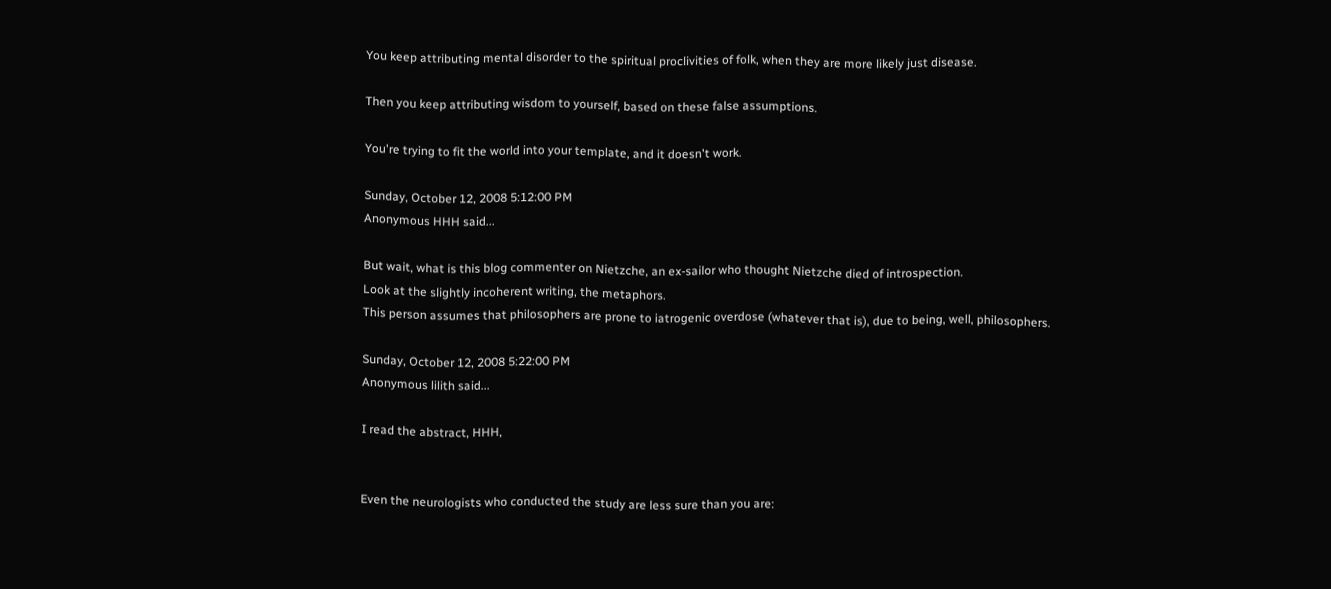You keep attributing mental disorder to the spiritual proclivities of folk, when they are more likely just disease.

Then you keep attributing wisdom to yourself, based on these false assumptions.

You're trying to fit the world into your template, and it doesn't work.

Sunday, October 12, 2008 5:12:00 PM
Anonymous HHH said...

But wait, what is this blog commenter on Nietzche, an ex-sailor who thought Nietzche died of introspection.
Look at the slightly incoherent writing, the metaphors.
This person assumes that philosophers are prone to iatrogenic overdose (whatever that is), due to being, well, philosophers.

Sunday, October 12, 2008 5:22:00 PM
Anonymous lilith said...

I read the abstract, HHH,


Even the neurologists who conducted the study are less sure than you are: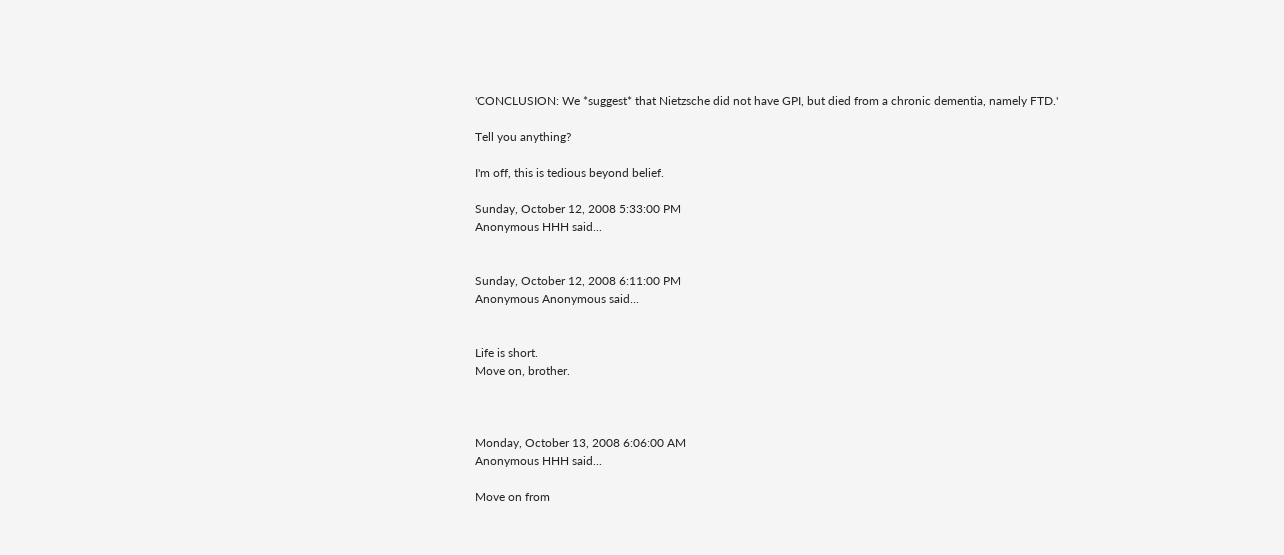'CONCLUSION: We *suggest* that Nietzsche did not have GPI, but died from a chronic dementia, namely FTD.'

Tell you anything?

I'm off, this is tedious beyond belief.

Sunday, October 12, 2008 5:33:00 PM
Anonymous HHH said...


Sunday, October 12, 2008 6:11:00 PM
Anonymous Anonymous said...


Life is short.
Move on, brother.



Monday, October 13, 2008 6:06:00 AM
Anonymous HHH said...

Move on from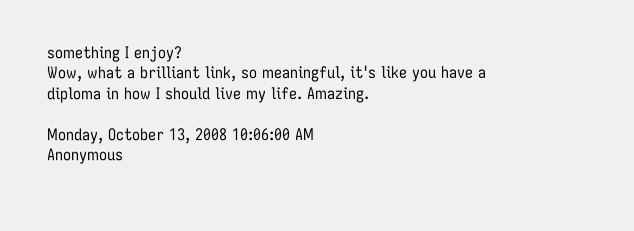something I enjoy?
Wow, what a brilliant link, so meaningful, it's like you have a diploma in how I should live my life. Amazing.

Monday, October 13, 2008 10:06:00 AM
Anonymous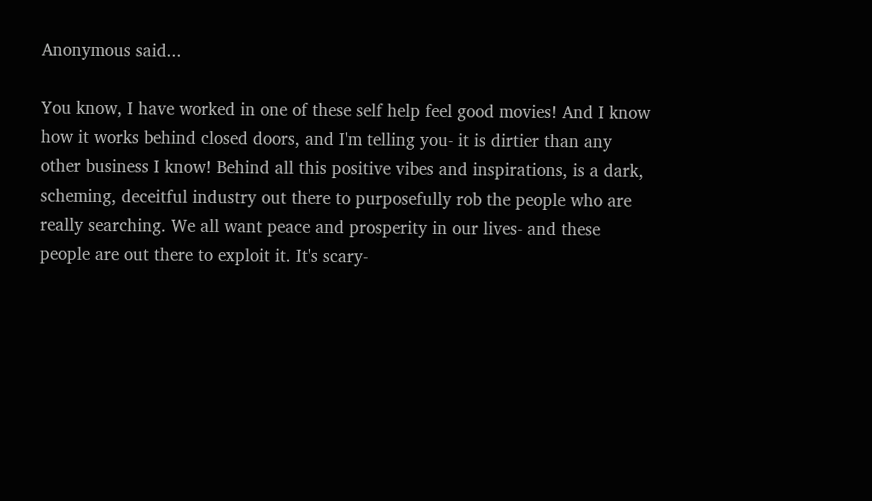Anonymous said...

You know, I have worked in one of these self help feel good movies! And I know how it works behind closed doors, and I'm telling you- it is dirtier than any other business I know! Behind all this positive vibes and inspirations, is a dark, scheming, deceitful industry out there to purposefully rob the people who are really searching. We all want peace and prosperity in our lives- and these people are out there to exploit it. It's scary-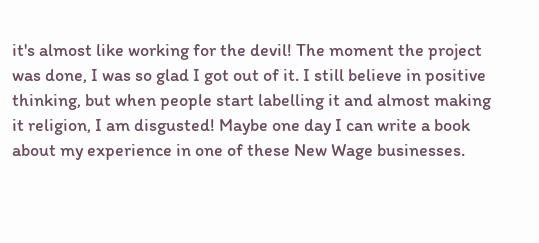it's almost like working for the devil! The moment the project was done, I was so glad I got out of it. I still believe in positive thinking, but when people start labelling it and almost making it religion, I am disgusted! Maybe one day I can write a book about my experience in one of these New Wage businesses.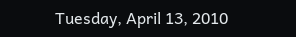Tuesday, April 13, 2010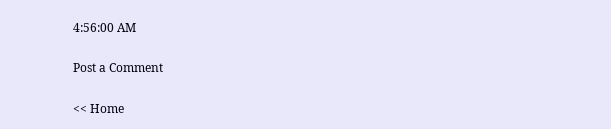4:56:00 AM

Post a Comment

<< Home